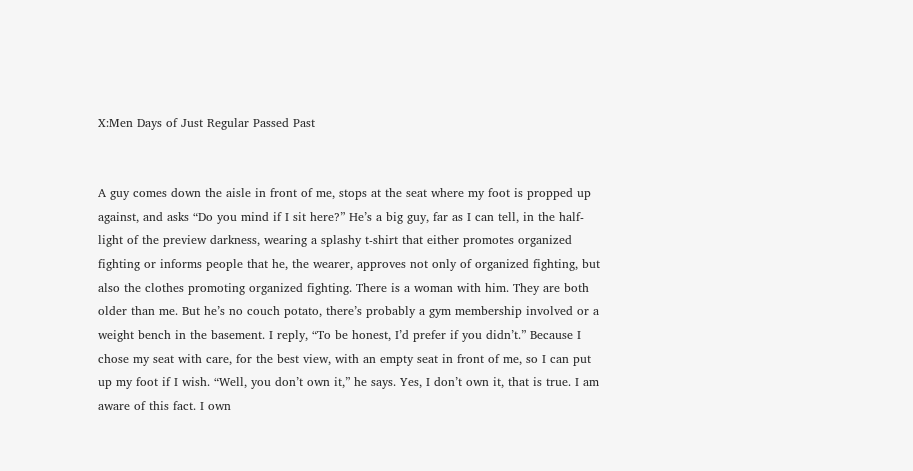X:Men Days of Just Regular Passed Past


A guy comes down the aisle in front of me, stops at the seat where my foot is propped up against, and asks “Do you mind if I sit here?” He’s a big guy, far as I can tell, in the half-light of the preview darkness, wearing a splashy t-shirt that either promotes organized fighting or informs people that he, the wearer, approves not only of organized fighting, but also the clothes promoting organized fighting. There is a woman with him. They are both older than me. But he’s no couch potato, there’s probably a gym membership involved or a weight bench in the basement. I reply, “To be honest, I’d prefer if you didn’t.” Because I chose my seat with care, for the best view, with an empty seat in front of me, so I can put up my foot if I wish. “Well, you don’t own it,” he says. Yes, I don’t own it, that is true. I am aware of this fact. I own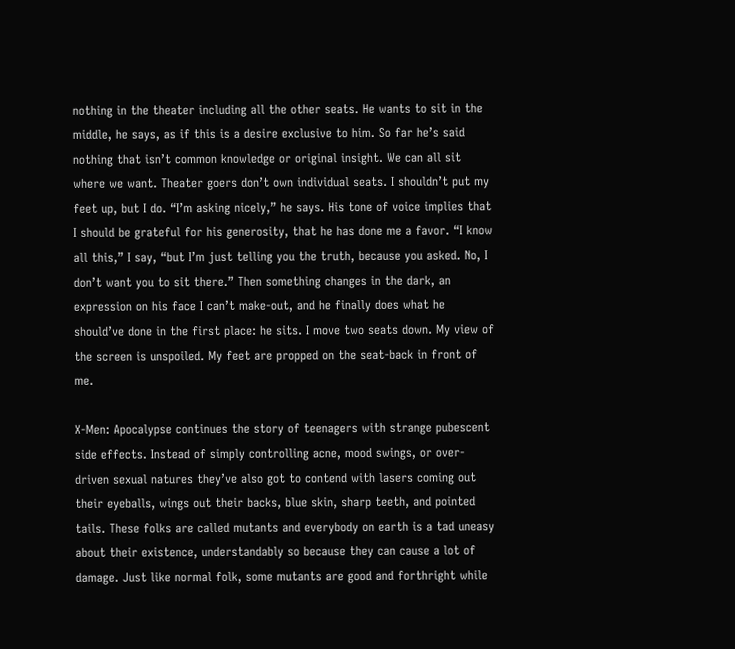nothing in the theater including all the other seats. He wants to sit in the middle, he says, as if this is a desire exclusive to him. So far he’s said nothing that isn’t common knowledge or original insight. We can all sit where we want. Theater goers don’t own individual seats. I shouldn’t put my feet up, but I do. “I’m asking nicely,” he says. His tone of voice implies that I should be grateful for his generosity, that he has done me a favor. “I know all this,” I say, “but I’m just telling you the truth, because you asked. No, I don’t want you to sit there.” Then something changes in the dark, an expression on his face I can’t make-out, and he finally does what he should’ve done in the first place: he sits. I move two seats down. My view of the screen is unspoiled. My feet are propped on the seat-back in front of me.

X-Men: Apocalypse continues the story of teenagers with strange pubescent side effects. Instead of simply controlling acne, mood swings, or over-driven sexual natures they’ve also got to contend with lasers coming out their eyeballs, wings out their backs, blue skin, sharp teeth, and pointed tails. These folks are called mutants and everybody on earth is a tad uneasy about their existence, understandably so because they can cause a lot of damage. Just like normal folk, some mutants are good and forthright while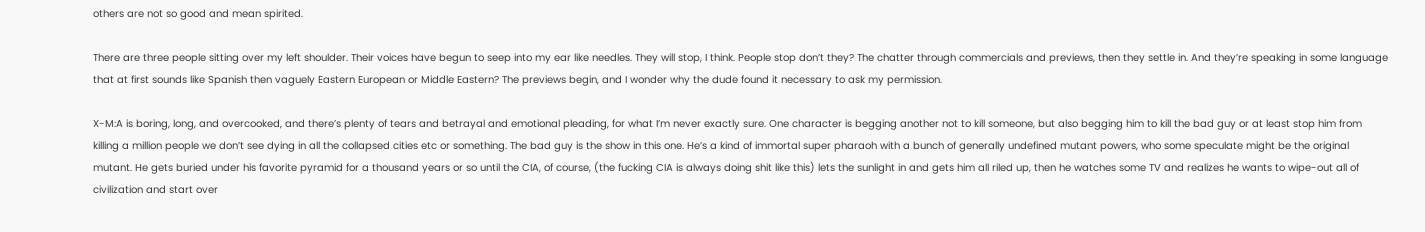others are not so good and mean spirited.

There are three people sitting over my left shoulder. Their voices have begun to seep into my ear like needles. They will stop, I think. People stop don’t they? The chatter through commercials and previews, then they settle in. And they’re speaking in some language that at first sounds like Spanish then vaguely Eastern European or Middle Eastern? The previews begin, and I wonder why the dude found it necessary to ask my permission.

X-M:A is boring, long, and overcooked, and there’s plenty of tears and betrayal and emotional pleading, for what I’m never exactly sure. One character is begging another not to kill someone, but also begging him to kill the bad guy or at least stop him from killing a million people we don’t see dying in all the collapsed cities etc or something. The bad guy is the show in this one. He’s a kind of immortal super pharaoh with a bunch of generally undefined mutant powers, who some speculate might be the original mutant. He gets buried under his favorite pyramid for a thousand years or so until the CIA, of course, (the fucking CIA is always doing shit like this) lets the sunlight in and gets him all riled up, then he watches some TV and realizes he wants to wipe-out all of civilization and start over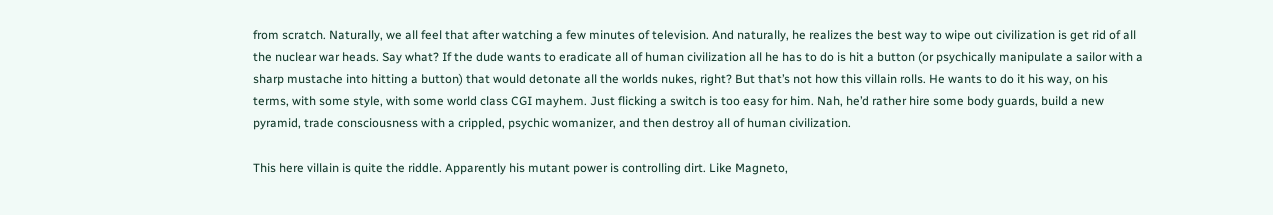from scratch. Naturally, we all feel that after watching a few minutes of television. And naturally, he realizes the best way to wipe out civilization is get rid of all the nuclear war heads. Say what? If the dude wants to eradicate all of human civilization all he has to do is hit a button (or psychically manipulate a sailor with a sharp mustache into hitting a button) that would detonate all the worlds nukes, right? But that’s not how this villain rolls. He wants to do it his way, on his terms, with some style, with some world class CGI mayhem. Just flicking a switch is too easy for him. Nah, he’d rather hire some body guards, build a new pyramid, trade consciousness with a crippled, psychic womanizer, and then destroy all of human civilization.

This here villain is quite the riddle. Apparently his mutant power is controlling dirt. Like Magneto,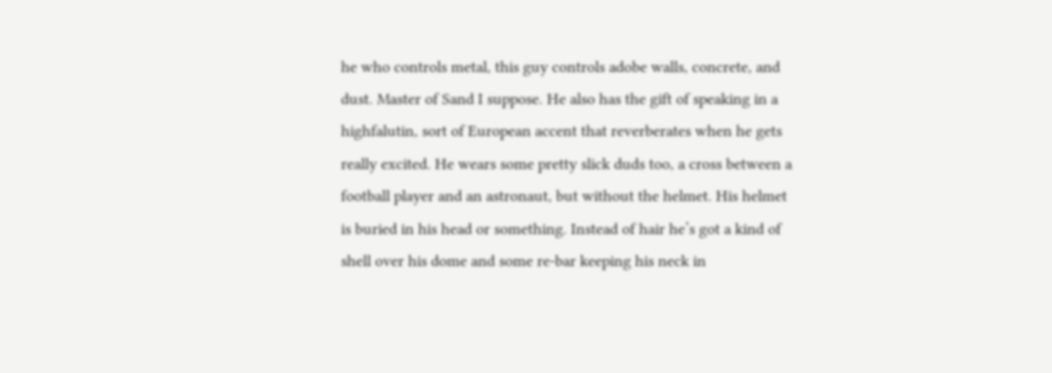he who controls metal, this guy controls adobe walls, concrete, and dust. Master of Sand I suppose. He also has the gift of speaking in a highfalutin, sort of European accent that reverberates when he gets really excited. He wears some pretty slick duds too, a cross between a football player and an astronaut, but without the helmet. His helmet is buried in his head or something. Instead of hair he’s got a kind of shell over his dome and some re-bar keeping his neck in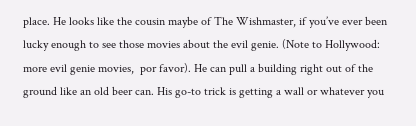place. He looks like the cousin maybe of The Wishmaster, if you’ve ever been lucky enough to see those movies about the evil genie. (Note to Hollywood: more evil genie movies,  por favor). He can pull a building right out of the ground like an old beer can. His go-to trick is getting a wall or whatever you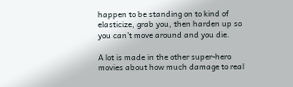happen to be standing on to kind of elasticize, grab you, then harden up so you can’t move around and you die.

A lot is made in the other super-hero movies about how much damage to real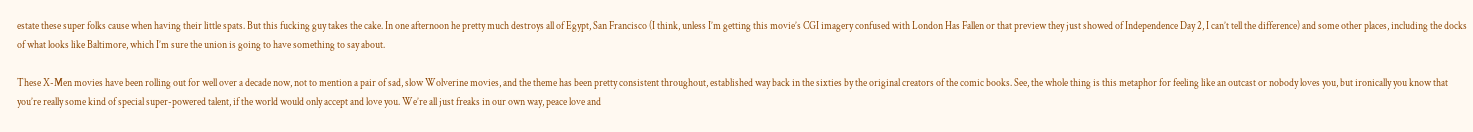estate these super folks cause when having their little spats. But this fucking guy takes the cake. In one afternoon he pretty much destroys all of Egypt, San Francisco (I think, unless I’m getting this movie’s CGI imagery confused with London Has Fallen or that preview they just showed of Independence Day 2, I can’t tell the difference) and some other places, including the docks of what looks like Baltimore, which I’m sure the union is going to have something to say about.

These X-Men movies have been rolling out for well over a decade now, not to mention a pair of sad, slow Wolverine movies, and the theme has been pretty consistent throughout, established way back in the sixties by the original creators of the comic books. See, the whole thing is this metaphor for feeling like an outcast or nobody loves you, but ironically you know that you’re really some kind of special super-powered talent, if the world would only accept and love you. We’re all just freaks in our own way, peace love and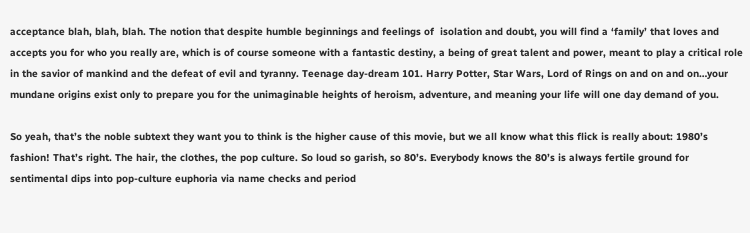acceptance blah, blah, blah. The notion that despite humble beginnings and feelings of  isolation and doubt, you will find a ‘family’ that loves and accepts you for who you really are, which is of course someone with a fantastic destiny, a being of great talent and power, meant to play a critical role in the savior of mankind and the defeat of evil and tyranny. Teenage day-dream 101. Harry Potter, Star Wars, Lord of Rings on and on and on…your mundane origins exist only to prepare you for the unimaginable heights of heroism, adventure, and meaning your life will one day demand of you.

So yeah, that’s the noble subtext they want you to think is the higher cause of this movie, but we all know what this flick is really about: 1980’s fashion! That’s right. The hair, the clothes, the pop culture. So loud so garish, so 80’s. Everybody knows the 80’s is always fertile ground for sentimental dips into pop-culture euphoria via name checks and period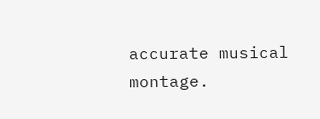accurate musical montage.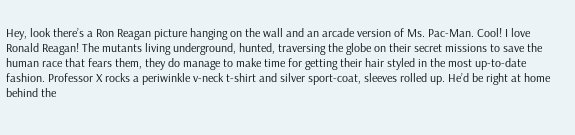Hey, look there’s a Ron Reagan picture hanging on the wall and an arcade version of Ms. Pac-Man. Cool! I love Ronald Reagan! The mutants living underground, hunted, traversing the globe on their secret missions to save the human race that fears them, they do manage to make time for getting their hair styled in the most up-to-date fashion. Professor X rocks a periwinkle v-neck t-shirt and silver sport-coat, sleeves rolled up. He’d be right at home behind the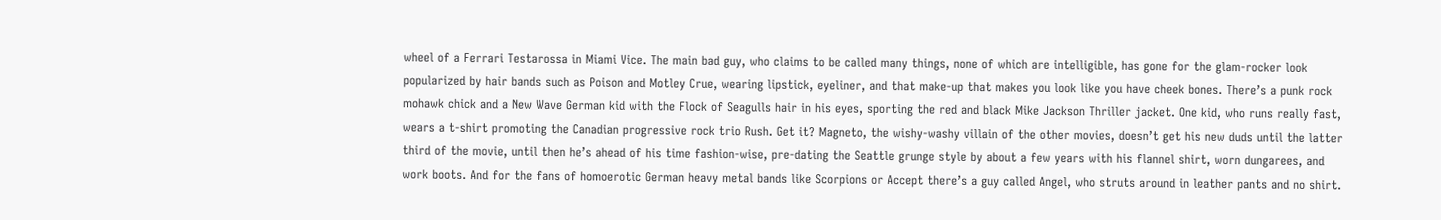wheel of a Ferrari Testarossa in Miami Vice. The main bad guy, who claims to be called many things, none of which are intelligible, has gone for the glam-rocker look popularized by hair bands such as Poison and Motley Crue, wearing lipstick, eyeliner, and that make-up that makes you look like you have cheek bones. There’s a punk rock mohawk chick and a New Wave German kid with the Flock of Seagulls hair in his eyes, sporting the red and black Mike Jackson Thriller jacket. One kid, who runs really fast, wears a t-shirt promoting the Canadian progressive rock trio Rush. Get it? Magneto, the wishy-washy villain of the other movies, doesn’t get his new duds until the latter third of the movie, until then he’s ahead of his time fashion-wise, pre-dating the Seattle grunge style by about a few years with his flannel shirt, worn dungarees, and work boots. And for the fans of homoerotic German heavy metal bands like Scorpions or Accept there’s a guy called Angel, who struts around in leather pants and no shirt.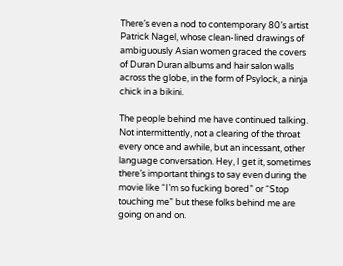There’s even a nod to contemporary 80’s artist Patrick Nagel, whose clean-lined drawings of ambiguously Asian women graced the covers of Duran Duran albums and hair salon walls across the globe, in the form of Psylock, a ninja chick in a bikini.

The people behind me have continued talking. Not intermittently, not a clearing of the throat every once and awhile, but an incessant, other language conversation. Hey, I get it, sometimes there’s important things to say even during the movie like “I’m so fucking bored” or “Stop touching me” but these folks behind me are going on and on.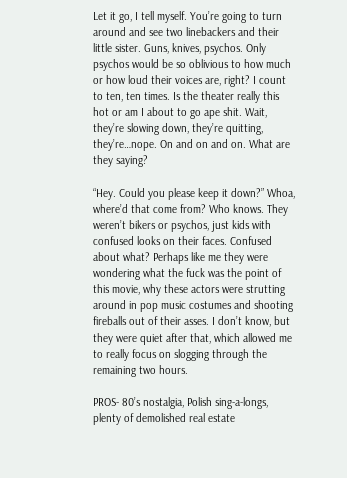Let it go, I tell myself. You’re going to turn around and see two linebackers and their little sister. Guns, knives, psychos. Only psychos would be so oblivious to how much or how loud their voices are, right? I count to ten, ten times. Is the theater really this hot or am I about to go ape shit. Wait, they’re slowing down, they’re quitting, they’re…nope. On and on and on. What are they saying?

“Hey. Could you please keep it down?” Whoa, where’d that come from? Who knows. They weren’t bikers or psychos, just kids with confused looks on their faces. Confused about what? Perhaps like me they were wondering what the fuck was the point of this movie, why these actors were strutting around in pop music costumes and shooting fireballs out of their asses. I don’t know, but they were quiet after that, which allowed me to really focus on slogging through the remaining two hours.

PROS- 80’s nostalgia, Polish sing-a-longs, plenty of demolished real estate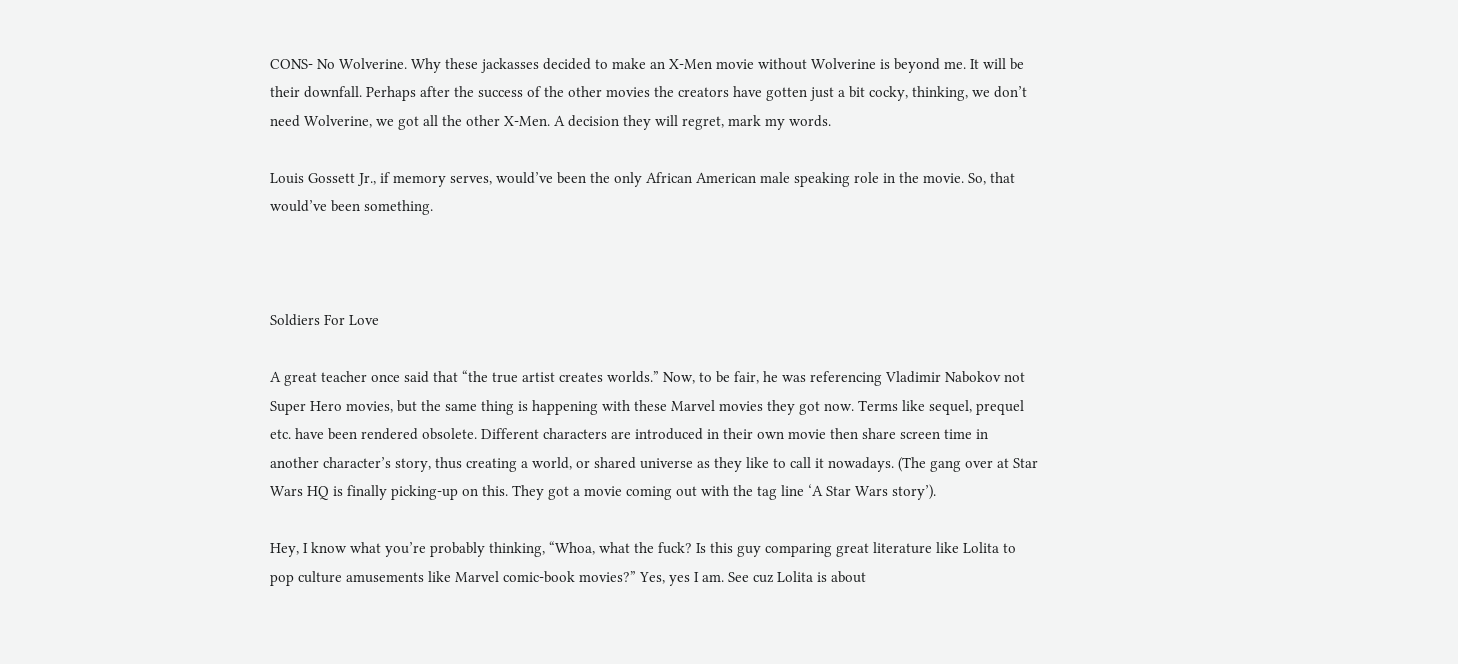CONS- No Wolverine. Why these jackasses decided to make an X-Men movie without Wolverine is beyond me. It will be their downfall. Perhaps after the success of the other movies the creators have gotten just a bit cocky, thinking, we don’t need Wolverine, we got all the other X-Men. A decision they will regret, mark my words.

Louis Gossett Jr., if memory serves, would’ve been the only African American male speaking role in the movie. So, that would’ve been something.



Soldiers For Love

A great teacher once said that “the true artist creates worlds.” Now, to be fair, he was referencing Vladimir Nabokov not Super Hero movies, but the same thing is happening with these Marvel movies they got now. Terms like sequel, prequel etc. have been rendered obsolete. Different characters are introduced in their own movie then share screen time in another character’s story, thus creating a world, or shared universe as they like to call it nowadays. (The gang over at Star Wars HQ is finally picking-up on this. They got a movie coming out with the tag line ‘A Star Wars story’).

Hey, I know what you’re probably thinking, “Whoa, what the fuck? Is this guy comparing great literature like Lolita to pop culture amusements like Marvel comic-book movies?” Yes, yes I am. See cuz Lolita is about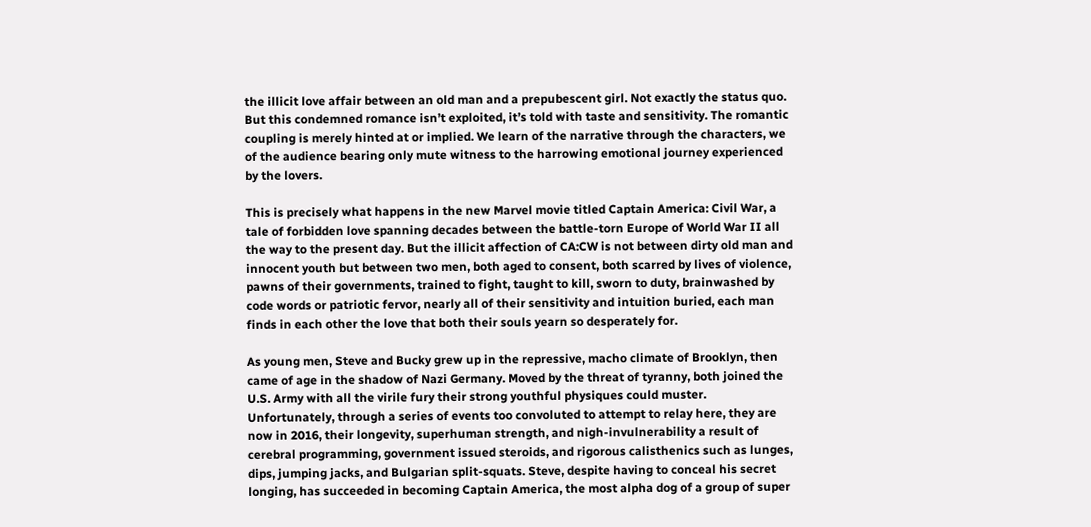the illicit love affair between an old man and a prepubescent girl. Not exactly the status quo. But this condemned romance isn’t exploited, it’s told with taste and sensitivity. The romantic coupling is merely hinted at or implied. We learn of the narrative through the characters, we of the audience bearing only mute witness to the harrowing emotional journey experienced by the lovers.

This is precisely what happens in the new Marvel movie titled Captain America: Civil War, a tale of forbidden love spanning decades between the battle-torn Europe of World War II all the way to the present day. But the illicit affection of CA:CW is not between dirty old man and innocent youth but between two men, both aged to consent, both scarred by lives of violence, pawns of their governments, trained to fight, taught to kill, sworn to duty, brainwashed by code words or patriotic fervor, nearly all of their sensitivity and intuition buried, each man finds in each other the love that both their souls yearn so desperately for.

As young men, Steve and Bucky grew up in the repressive, macho climate of Brooklyn, then came of age in the shadow of Nazi Germany. Moved by the threat of tyranny, both joined the U.S. Army with all the virile fury their strong youthful physiques could muster. Unfortunately, through a series of events too convoluted to attempt to relay here, they are now in 2016, their longevity, superhuman strength, and nigh-invulnerability a result of cerebral programming, government issued steroids, and rigorous calisthenics such as lunges, dips, jumping jacks, and Bulgarian split-squats. Steve, despite having to conceal his secret longing, has succeeded in becoming Captain America, the most alpha dog of a group of super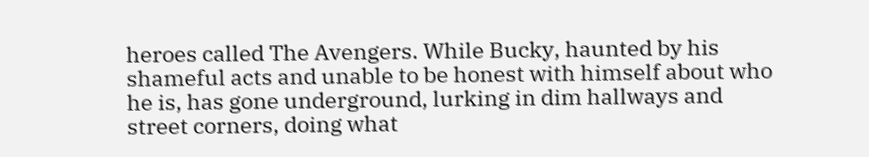heroes called The Avengers. While Bucky, haunted by his shameful acts and unable to be honest with himself about who he is, has gone underground, lurking in dim hallways and street corners, doing what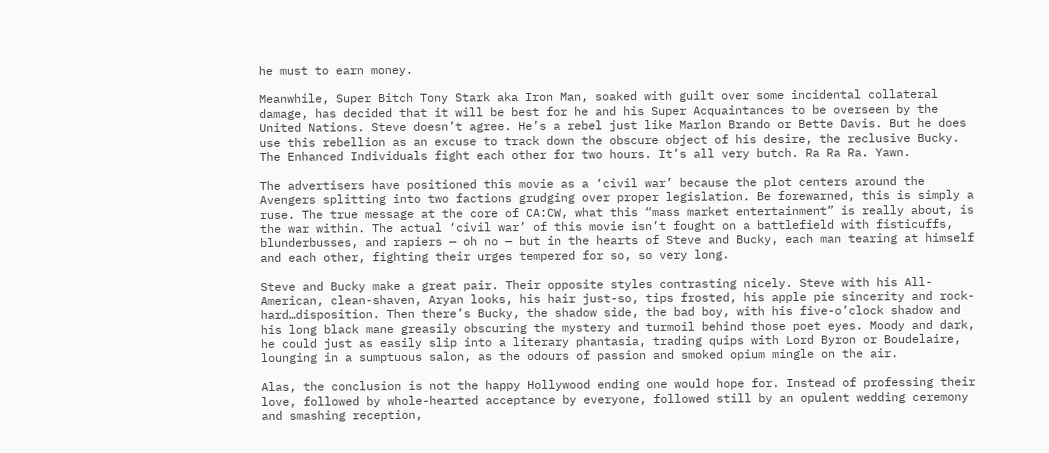he must to earn money.

Meanwhile, Super Bitch Tony Stark aka Iron Man, soaked with guilt over some incidental collateral damage, has decided that it will be best for he and his Super Acquaintances to be overseen by the United Nations. Steve doesn’t agree. He’s a rebel just like Marlon Brando or Bette Davis. But he does use this rebellion as an excuse to track down the obscure object of his desire, the reclusive Bucky. The Enhanced Individuals fight each other for two hours. It’s all very butch. Ra Ra Ra. Yawn.

The advertisers have positioned this movie as a ‘civil war’ because the plot centers around the Avengers splitting into two factions grudging over proper legislation. Be forewarned, this is simply a ruse. The true message at the core of CA:CW, what this “mass market entertainment” is really about, is the war within. The actual ‘civil war’ of this movie isn’t fought on a battlefield with fisticuffs, blunderbusses, and rapiers — oh no — but in the hearts of Steve and Bucky, each man tearing at himself and each other, fighting their urges tempered for so, so very long.

Steve and Bucky make a great pair. Their opposite styles contrasting nicely. Steve with his All-American, clean-shaven, Aryan looks, his hair just-so, tips frosted, his apple pie sincerity and rock-hard…disposition. Then there’s Bucky, the shadow side, the bad boy, with his five-o’clock shadow and his long black mane greasily obscuring the mystery and turmoil behind those poet eyes. Moody and dark, he could just as easily slip into a literary phantasia, trading quips with Lord Byron or Boudelaire, lounging in a sumptuous salon, as the odours of passion and smoked opium mingle on the air.

Alas, the conclusion is not the happy Hollywood ending one would hope for. Instead of professing their love, followed by whole-hearted acceptance by everyone, followed still by an opulent wedding ceremony and smashing reception,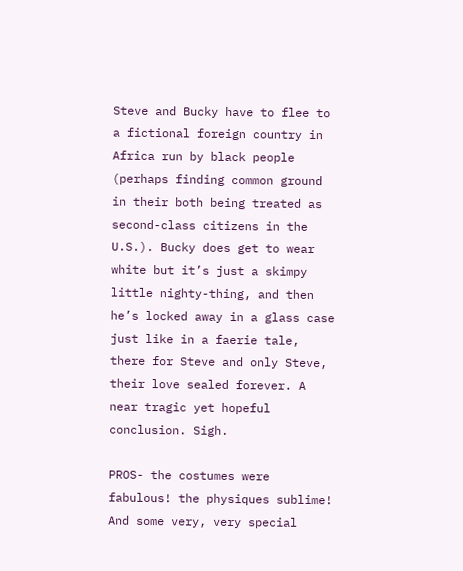Steve and Bucky have to flee to a fictional foreign country in Africa run by black people (perhaps finding common ground in their both being treated as second-class citizens in the U.S.). Bucky does get to wear white but it’s just a skimpy little nighty-thing, and then he’s locked away in a glass case just like in a faerie tale, there for Steve and only Steve, their love sealed forever. A near tragic yet hopeful conclusion. Sigh.

PROS- the costumes were fabulous! the physiques sublime! And some very, very special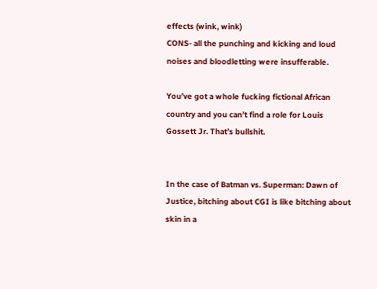effects (wink, wink)
CONS- all the punching and kicking and loud noises and bloodletting were insufferable.

You’ve got a whole fucking fictional African country and you can’t find a role for Louis Gossett Jr. That’s bullshit.


In the case of Batman vs. Superman: Dawn of Justice, bitching about CGI is like bitching about skin in a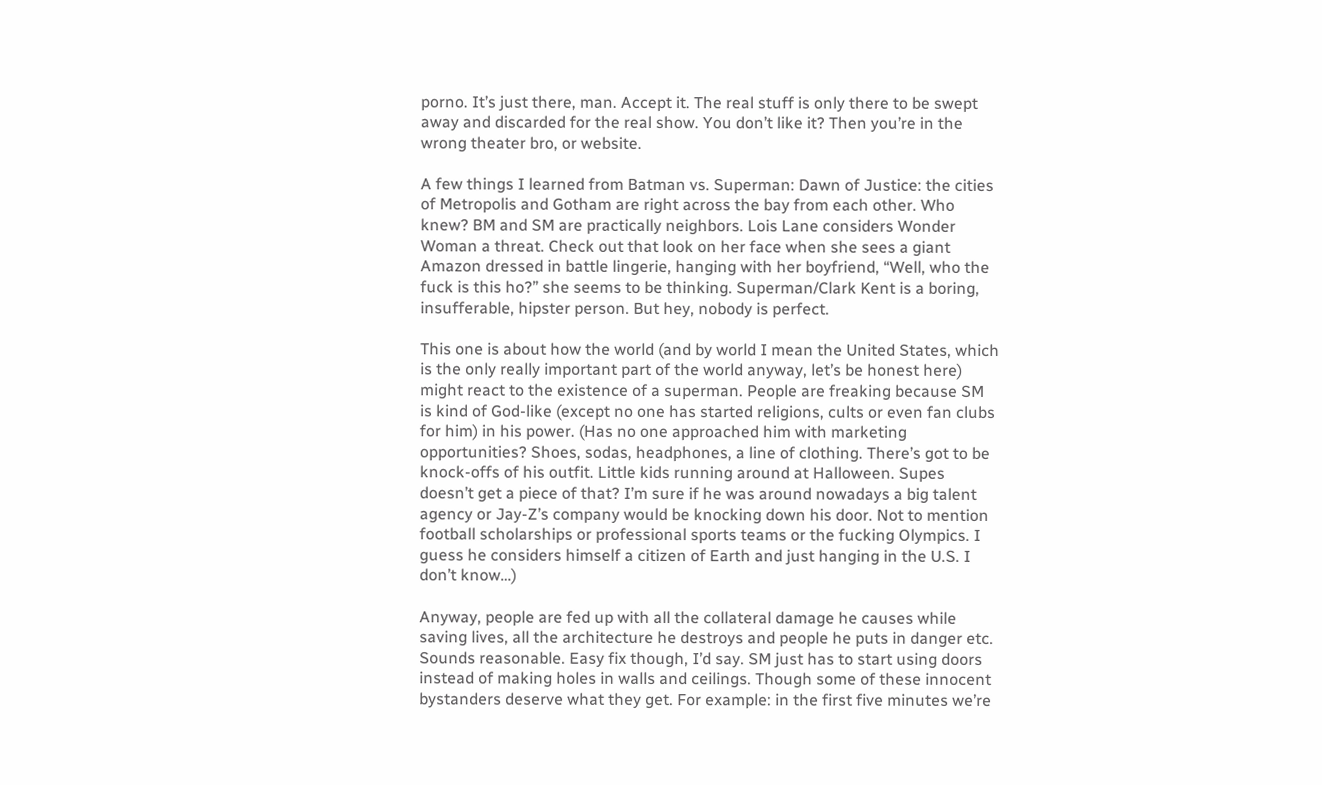porno. It’s just there, man. Accept it. The real stuff is only there to be swept away and discarded for the real show. You don’t like it? Then you’re in the wrong theater bro, or website.

A few things I learned from Batman vs. Superman: Dawn of Justice: the cities of Metropolis and Gotham are right across the bay from each other. Who knew? BM and SM are practically neighbors. Lois Lane considers Wonder Woman a threat. Check out that look on her face when she sees a giant Amazon dressed in battle lingerie, hanging with her boyfriend, “Well, who the fuck is this ho?” she seems to be thinking. Superman/Clark Kent is a boring, insufferable, hipster person. But hey, nobody is perfect.

This one is about how the world (and by world I mean the United States, which is the only really important part of the world anyway, let’s be honest here) might react to the existence of a superman. People are freaking because SM is kind of God-like (except no one has started religions, cults or even fan clubs for him) in his power. (Has no one approached him with marketing opportunities? Shoes, sodas, headphones, a line of clothing. There’s got to be knock-offs of his outfit. Little kids running around at Halloween. Supes doesn’t get a piece of that? I’m sure if he was around nowadays a big talent agency or Jay-Z’s company would be knocking down his door. Not to mention football scholarships or professional sports teams or the fucking Olympics. I guess he considers himself a citizen of Earth and just hanging in the U.S. I don’t know…)

Anyway, people are fed up with all the collateral damage he causes while saving lives, all the architecture he destroys and people he puts in danger etc. Sounds reasonable. Easy fix though, I’d say. SM just has to start using doors instead of making holes in walls and ceilings. Though some of these innocent bystanders deserve what they get. For example: in the first five minutes we’re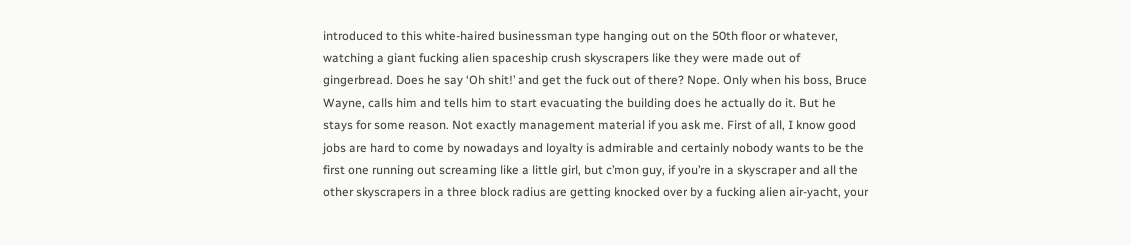introduced to this white-haired businessman type hanging out on the 50th floor or whatever, watching a giant fucking alien spaceship crush skyscrapers like they were made out of gingerbread. Does he say ‘Oh shit!’ and get the fuck out of there? Nope. Only when his boss, Bruce Wayne, calls him and tells him to start evacuating the building does he actually do it. But he stays for some reason. Not exactly management material if you ask me. First of all, I know good jobs are hard to come by nowadays and loyalty is admirable and certainly nobody wants to be the first one running out screaming like a little girl, but c’mon guy, if you’re in a skyscraper and all the other skyscrapers in a three block radius are getting knocked over by a fucking alien air-yacht, your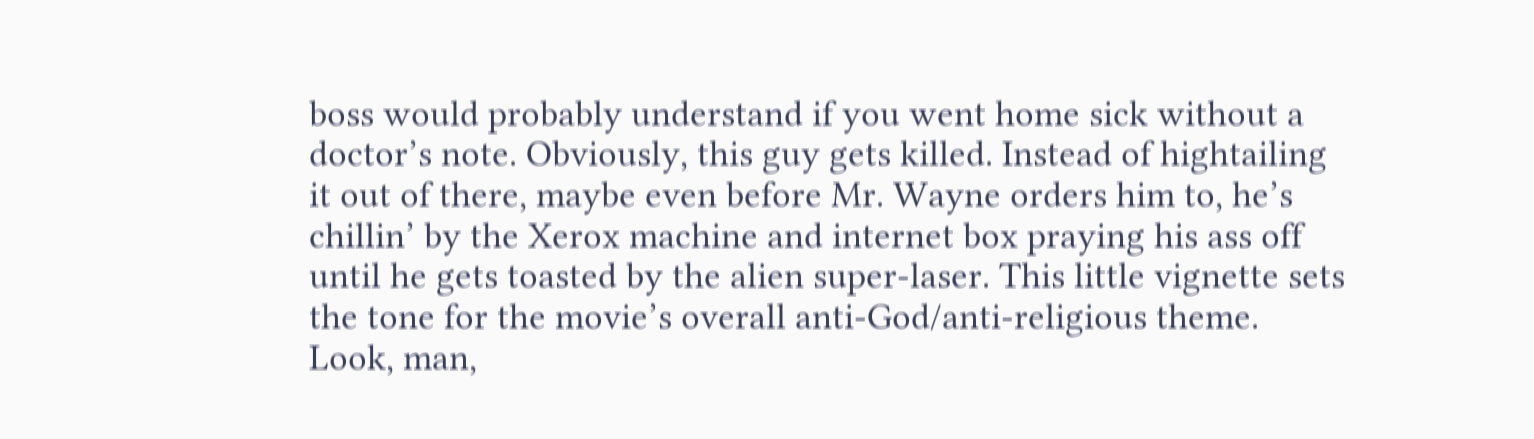boss would probably understand if you went home sick without a doctor’s note. Obviously, this guy gets killed. Instead of hightailing it out of there, maybe even before Mr. Wayne orders him to, he’s chillin’ by the Xerox machine and internet box praying his ass off until he gets toasted by the alien super-laser. This little vignette sets the tone for the movie’s overall anti-God/anti-religious theme. Look, man,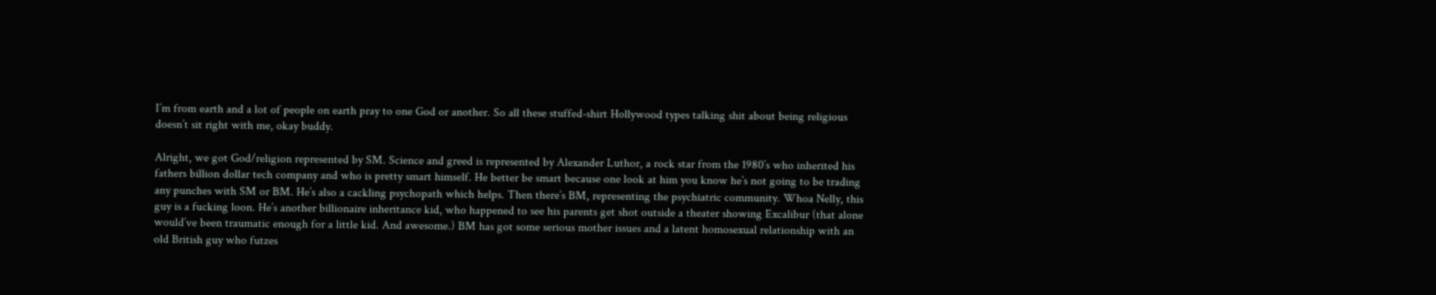I’m from earth and a lot of people on earth pray to one God or another. So all these stuffed-shirt Hollywood types talking shit about being religious doesn’t sit right with me, okay buddy.

Alright, we got God/religion represented by SM. Science and greed is represented by Alexander Luthor, a rock star from the 1980’s who inherited his fathers billion dollar tech company and who is pretty smart himself. He better be smart because one look at him you know he’s not going to be trading any punches with SM or BM. He’s also a cackling psychopath which helps. Then there’s BM, representing the psychiatric community. Whoa Nelly, this guy is a fucking loon. He’s another billionaire inheritance kid, who happened to see his parents get shot outside a theater showing Excalibur (that alone would’ve been traumatic enough for a little kid. And awesome.) BM has got some serious mother issues and a latent homosexual relationship with an old British guy who futzes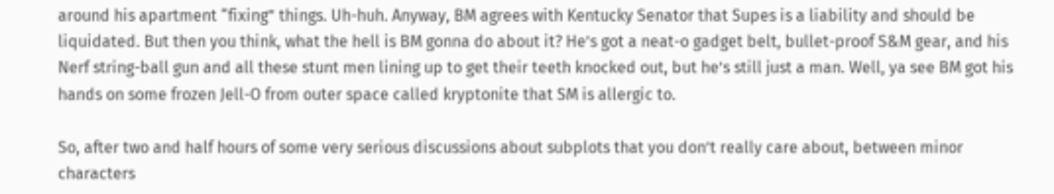around his apartment “fixing” things. Uh-huh. Anyway, BM agrees with Kentucky Senator that Supes is a liability and should be liquidated. But then you think, what the hell is BM gonna do about it? He’s got a neat-o gadget belt, bullet-proof S&M gear, and his Nerf string-ball gun and all these stunt men lining up to get their teeth knocked out, but he’s still just a man. Well, ya see BM got his hands on some frozen Jell-O from outer space called kryptonite that SM is allergic to.

So, after two and half hours of some very serious discussions about subplots that you don’t really care about, between minor characters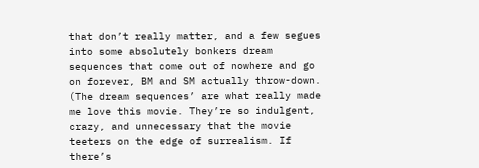that don’t really matter, and a few segues into some absolutely bonkers dream sequences that come out of nowhere and go on forever, BM and SM actually throw-down. (The dream sequences’ are what really made me love this movie. They’re so indulgent, crazy, and unnecessary that the movie teeters on the edge of surrealism. If there’s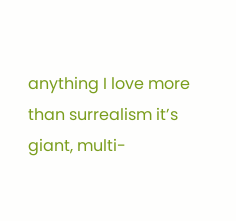anything I love more than surrealism it’s giant, multi-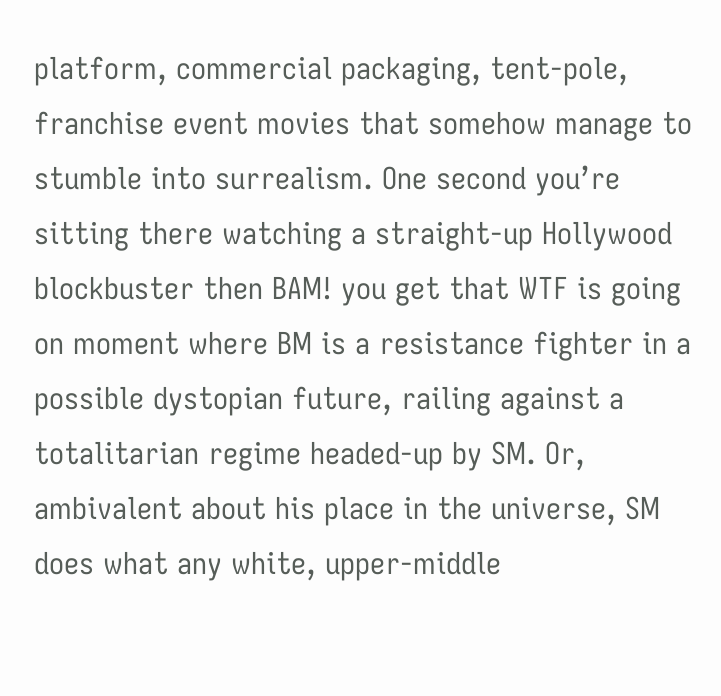platform, commercial packaging, tent-pole, franchise event movies that somehow manage to stumble into surrealism. One second you’re sitting there watching a straight-up Hollywood blockbuster then BAM! you get that WTF is going on moment where BM is a resistance fighter in a possible dystopian future, railing against a totalitarian regime headed-up by SM. Or, ambivalent about his place in the universe, SM does what any white, upper-middle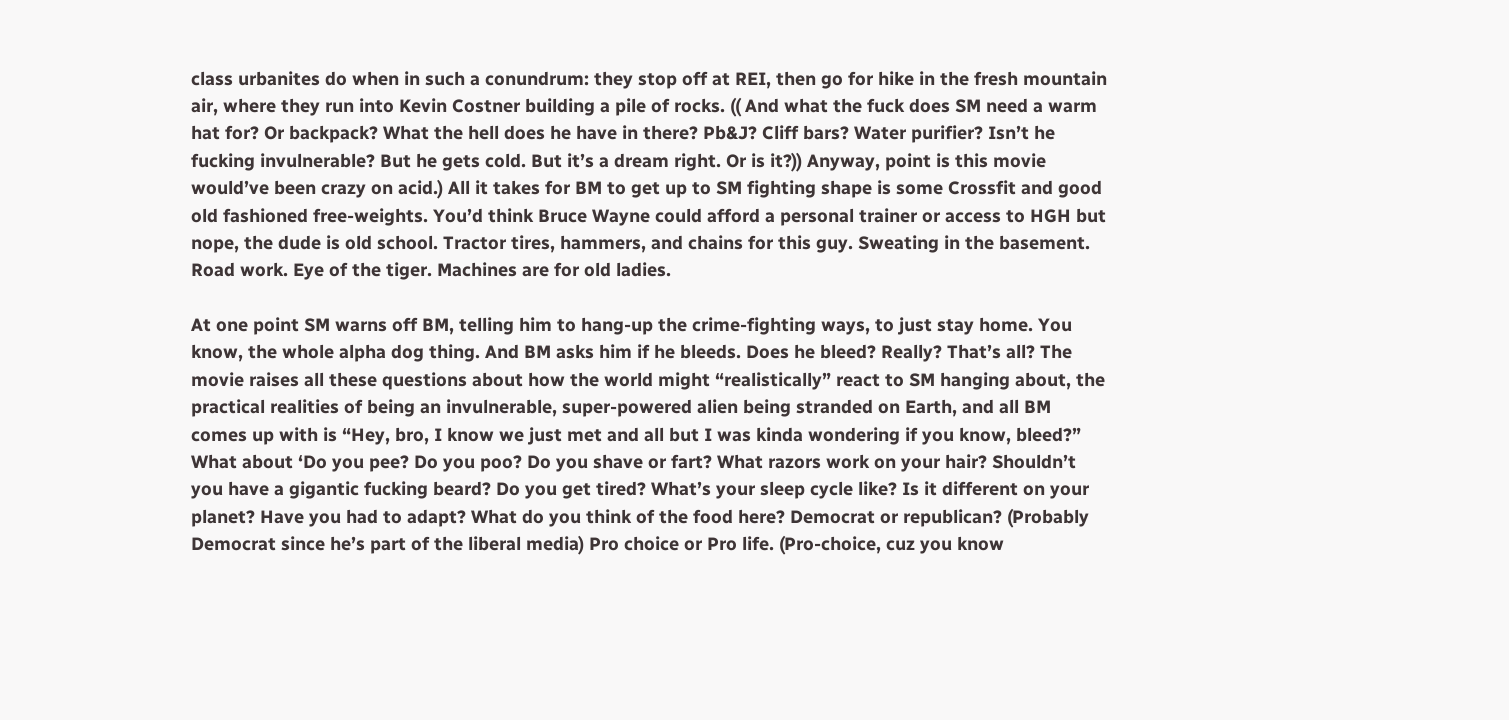class urbanites do when in such a conundrum: they stop off at REI, then go for hike in the fresh mountain air, where they run into Kevin Costner building a pile of rocks. (( And what the fuck does SM need a warm hat for? Or backpack? What the hell does he have in there? Pb&J? Cliff bars? Water purifier? Isn’t he fucking invulnerable? But he gets cold. But it’s a dream right. Or is it?)) Anyway, point is this movie would’ve been crazy on acid.) All it takes for BM to get up to SM fighting shape is some Crossfit and good old fashioned free-weights. You’d think Bruce Wayne could afford a personal trainer or access to HGH but nope, the dude is old school. Tractor tires, hammers, and chains for this guy. Sweating in the basement. Road work. Eye of the tiger. Machines are for old ladies.

At one point SM warns off BM, telling him to hang-up the crime-fighting ways, to just stay home. You know, the whole alpha dog thing. And BM asks him if he bleeds. Does he bleed? Really? That’s all? The movie raises all these questions about how the world might “realistically” react to SM hanging about, the practical realities of being an invulnerable, super-powered alien being stranded on Earth, and all BM comes up with is “Hey, bro, I know we just met and all but I was kinda wondering if you know, bleed?” What about ‘Do you pee? Do you poo? Do you shave or fart? What razors work on your hair? Shouldn’t you have a gigantic fucking beard? Do you get tired? What’s your sleep cycle like? Is it different on your planet? Have you had to adapt? What do you think of the food here? Democrat or republican? (Probably Democrat since he’s part of the liberal media) Pro choice or Pro life. (Pro-choice, cuz you know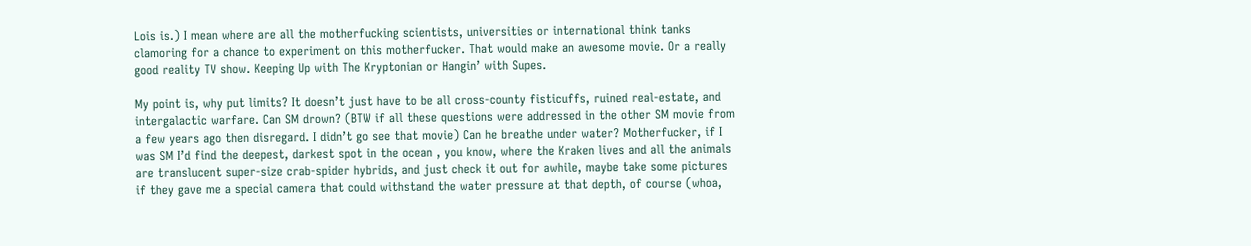Lois is.) I mean where are all the motherfucking scientists, universities or international think tanks clamoring for a chance to experiment on this motherfucker. That would make an awesome movie. Or a really good reality TV show. Keeping Up with The Kryptonian or Hangin’ with Supes.

My point is, why put limits? It doesn’t just have to be all cross-county fisticuffs, ruined real-estate, and intergalactic warfare. Can SM drown? (BTW if all these questions were addressed in the other SM movie from a few years ago then disregard. I didn’t go see that movie) Can he breathe under water? Motherfucker, if I was SM I’d find the deepest, darkest spot in the ocean , you know, where the Kraken lives and all the animals are translucent super-size crab-spider hybrids, and just check it out for awhile, maybe take some pictures if they gave me a special camera that could withstand the water pressure at that depth, of course (whoa,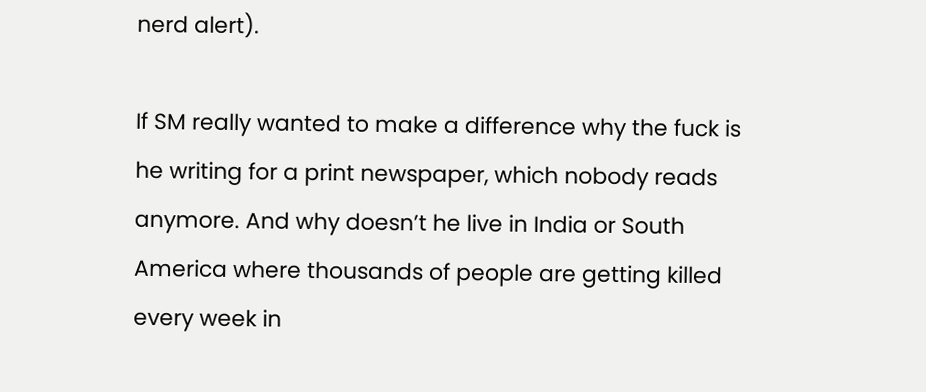nerd alert).

If SM really wanted to make a difference why the fuck is he writing for a print newspaper, which nobody reads anymore. And why doesn’t he live in India or South America where thousands of people are getting killed every week in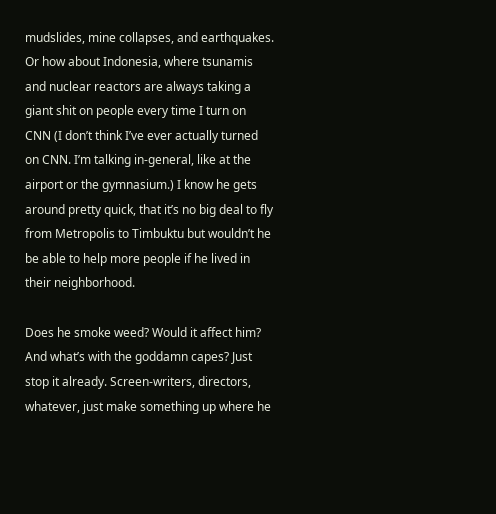mudslides, mine collapses, and earthquakes. Or how about Indonesia, where tsunamis and nuclear reactors are always taking a giant shit on people every time I turn on CNN (I don’t think I’ve ever actually turned on CNN. I’m talking in-general, like at the airport or the gymnasium.) I know he gets around pretty quick, that it’s no big deal to fly from Metropolis to Timbuktu but wouldn’t he be able to help more people if he lived in their neighborhood.

Does he smoke weed? Would it affect him? And what’s with the goddamn capes? Just stop it already. Screen-writers, directors, whatever, just make something up where he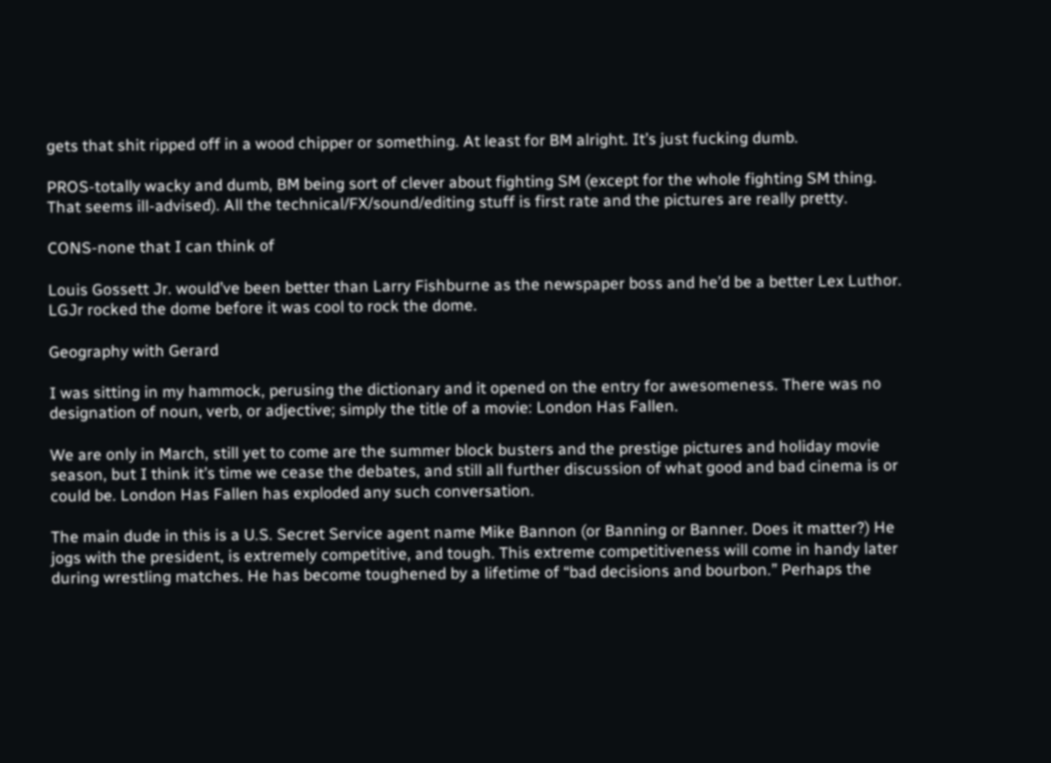gets that shit ripped off in a wood chipper or something. At least for BM alright. It’s just fucking dumb.

PROS-totally wacky and dumb, BM being sort of clever about fighting SM (except for the whole fighting SM thing. That seems ill-advised). All the technical/FX/sound/editing stuff is first rate and the pictures are really pretty.

CONS-none that I can think of

Louis Gossett Jr. would’ve been better than Larry Fishburne as the newspaper boss and he’d be a better Lex Luthor. LGJr rocked the dome before it was cool to rock the dome.

Geography with Gerard

I was sitting in my hammock, perusing the dictionary and it opened on the entry for awesomeness. There was no designation of noun, verb, or adjective; simply the title of a movie: London Has Fallen.

We are only in March, still yet to come are the summer block busters and the prestige pictures and holiday movie season, but I think it’s time we cease the debates, and still all further discussion of what good and bad cinema is or could be. London Has Fallen has exploded any such conversation.

The main dude in this is a U.S. Secret Service agent name Mike Bannon (or Banning or Banner. Does it matter?) He jogs with the president, is extremely competitive, and tough. This extreme competitiveness will come in handy later during wrestling matches. He has become toughened by a lifetime of “bad decisions and bourbon.” Perhaps the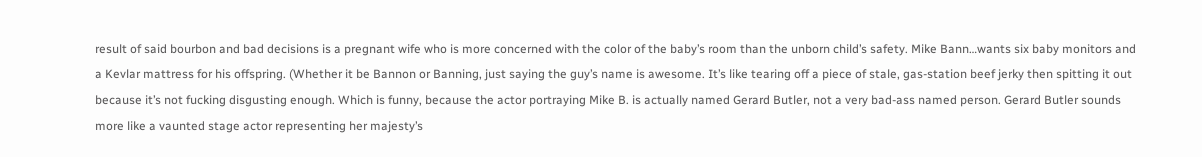result of said bourbon and bad decisions is a pregnant wife who is more concerned with the color of the baby’s room than the unborn child’s safety. Mike Bann…wants six baby monitors and a Kevlar mattress for his offspring. (Whether it be Bannon or Banning, just saying the guy’s name is awesome. It’s like tearing off a piece of stale, gas-station beef jerky then spitting it out because it’s not fucking disgusting enough. Which is funny, because the actor portraying Mike B. is actually named Gerard Butler, not a very bad-ass named person. Gerard Butler sounds more like a vaunted stage actor representing her majesty’s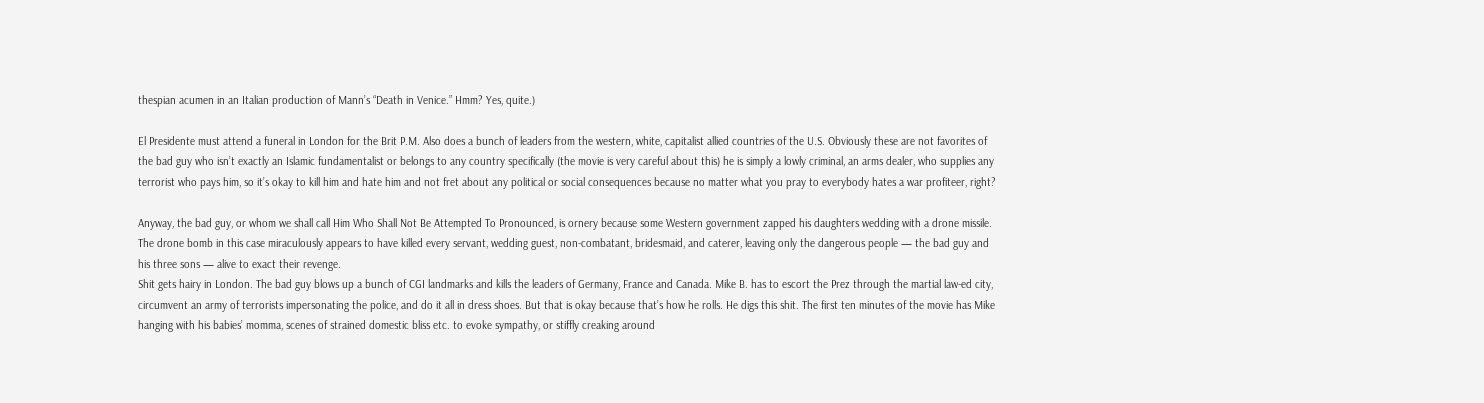thespian acumen in an Italian production of Mann’s “Death in Venice.” Hmm? Yes, quite.)

El Presidente must attend a funeral in London for the Brit P.M. Also does a bunch of leaders from the western, white, capitalist allied countries of the U.S. Obviously these are not favorites of the bad guy who isn’t exactly an Islamic fundamentalist or belongs to any country specifically (the movie is very careful about this) he is simply a lowly criminal, an arms dealer, who supplies any terrorist who pays him, so it’s okay to kill him and hate him and not fret about any political or social consequences because no matter what you pray to everybody hates a war profiteer, right?

Anyway, the bad guy, or whom we shall call Him Who Shall Not Be Attempted To Pronounced, is ornery because some Western government zapped his daughters wedding with a drone missile. The drone bomb in this case miraculously appears to have killed every servant, wedding guest, non-combatant, bridesmaid, and caterer, leaving only the dangerous people — the bad guy and his three sons — alive to exact their revenge.
Shit gets hairy in London. The bad guy blows up a bunch of CGI landmarks and kills the leaders of Germany, France and Canada. Mike B. has to escort the Prez through the martial law-ed city, circumvent an army of terrorists impersonating the police, and do it all in dress shoes. But that is okay because that’s how he rolls. He digs this shit. The first ten minutes of the movie has Mike hanging with his babies’ momma, scenes of strained domestic bliss etc. to evoke sympathy, or stiffly creaking around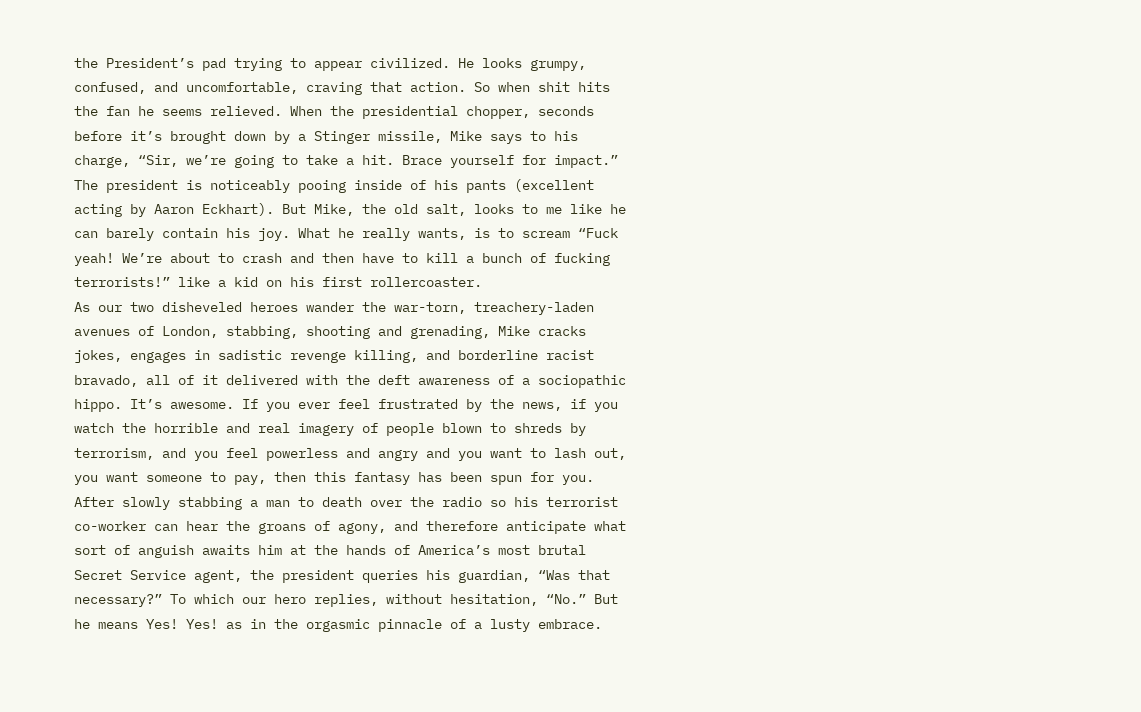the President’s pad trying to appear civilized. He looks grumpy, confused, and uncomfortable, craving that action. So when shit hits the fan he seems relieved. When the presidential chopper, seconds before it’s brought down by a Stinger missile, Mike says to his charge, “Sir, we’re going to take a hit. Brace yourself for impact.” The president is noticeably pooing inside of his pants (excellent acting by Aaron Eckhart). But Mike, the old salt, looks to me like he can barely contain his joy. What he really wants, is to scream “Fuck yeah! We’re about to crash and then have to kill a bunch of fucking terrorists!” like a kid on his first rollercoaster.
As our two disheveled heroes wander the war-torn, treachery-laden avenues of London, stabbing, shooting and grenading, Mike cracks jokes, engages in sadistic revenge killing, and borderline racist bravado, all of it delivered with the deft awareness of a sociopathic hippo. It’s awesome. If you ever feel frustrated by the news, if you watch the horrible and real imagery of people blown to shreds by terrorism, and you feel powerless and angry and you want to lash out, you want someone to pay, then this fantasy has been spun for you. After slowly stabbing a man to death over the radio so his terrorist co-worker can hear the groans of agony, and therefore anticipate what sort of anguish awaits him at the hands of America’s most brutal Secret Service agent, the president queries his guardian, “Was that necessary?” To which our hero replies, without hesitation, “No.” But he means Yes! Yes! as in the orgasmic pinnacle of a lusty embrace.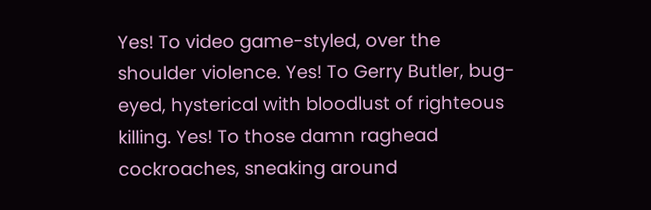Yes! To video game-styled, over the shoulder violence. Yes! To Gerry Butler, bug-eyed, hysterical with bloodlust of righteous killing. Yes! To those damn raghead cockroaches, sneaking around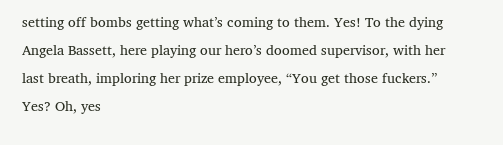setting off bombs getting what’s coming to them. Yes! To the dying Angela Bassett, here playing our hero’s doomed supervisor, with her last breath, imploring her prize employee, “You get those fuckers.” Yes? Oh, yes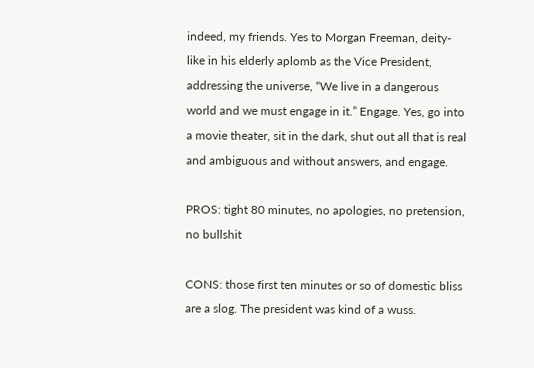indeed, my friends. Yes to Morgan Freeman, deity-like in his elderly aplomb as the Vice President, addressing the universe, “We live in a dangerous world and we must engage in it.” Engage. Yes, go into a movie theater, sit in the dark, shut out all that is real and ambiguous and without answers, and engage.

PROS: tight 80 minutes, no apologies, no pretension, no bullshit

CONS: those first ten minutes or so of domestic bliss are a slog. The president was kind of a wuss.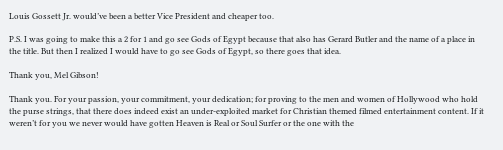Louis Gossett Jr. would’ve been a better Vice President and cheaper too.

P.S. I was going to make this a 2 for 1 and go see Gods of Egypt because that also has Gerard Butler and the name of a place in the title. But then I realized I would have to go see Gods of Egypt, so there goes that idea.

Thank you, Mel Gibson!

Thank you. For your passion, your commitment, your dedication; for proving to the men and women of Hollywood who hold the purse strings, that there does indeed exist an under-exploited market for Christian themed filmed entertainment content. If it weren’t for you we never would have gotten Heaven is Real or Soul Surfer or the one with the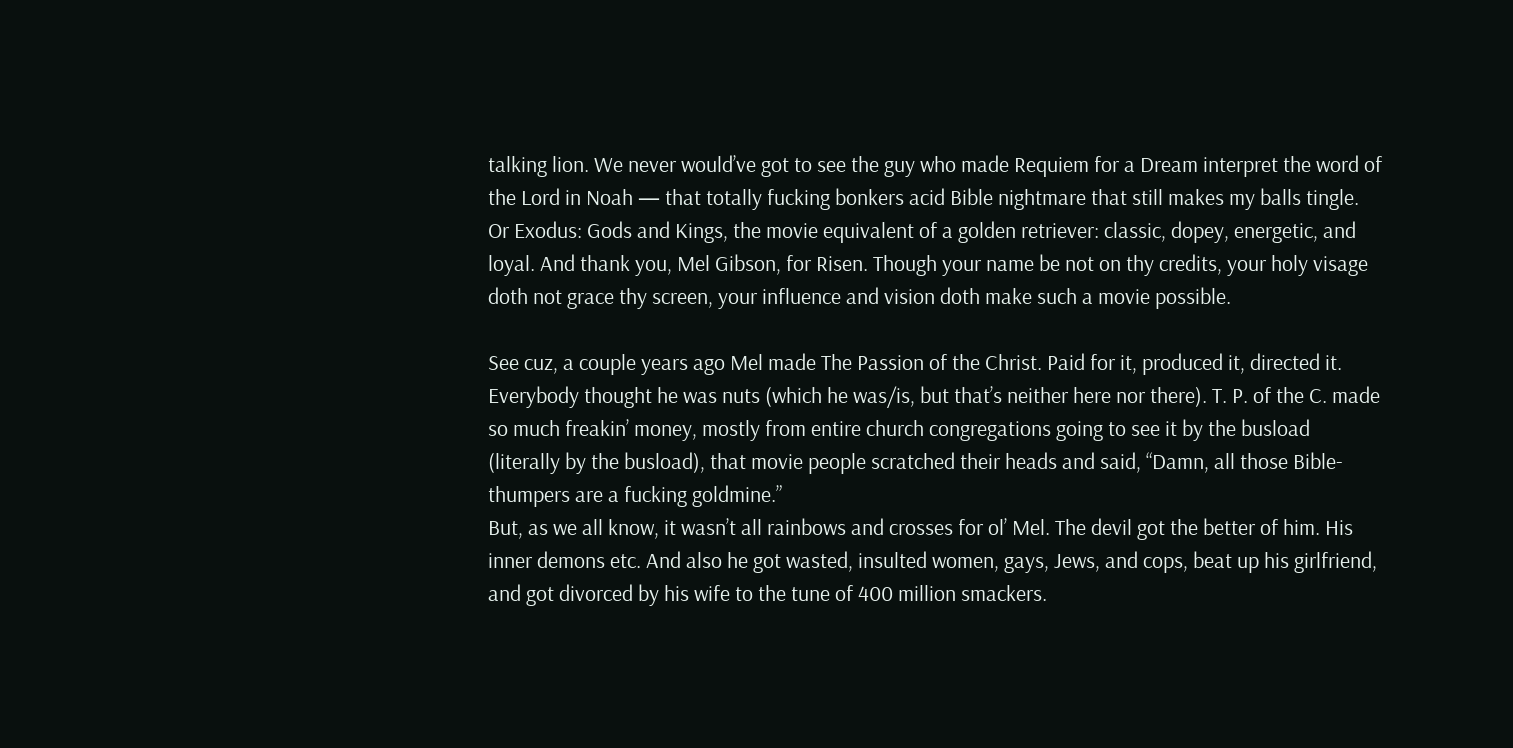talking lion. We never would’ve got to see the guy who made Requiem for a Dream interpret the word of the Lord in Noah — that totally fucking bonkers acid Bible nightmare that still makes my balls tingle. Or Exodus: Gods and Kings, the movie equivalent of a golden retriever: classic, dopey, energetic, and loyal. And thank you, Mel Gibson, for Risen. Though your name be not on thy credits, your holy visage doth not grace thy screen, your influence and vision doth make such a movie possible.

See cuz, a couple years ago Mel made The Passion of the Christ. Paid for it, produced it, directed it. Everybody thought he was nuts (which he was/is, but that’s neither here nor there). T. P. of the C. made so much freakin’ money, mostly from entire church congregations going to see it by the busload (literally by the busload), that movie people scratched their heads and said, “Damn, all those Bible-thumpers are a fucking goldmine.”
But, as we all know, it wasn’t all rainbows and crosses for ol’ Mel. The devil got the better of him. His inner demons etc. And also he got wasted, insulted women, gays, Jews, and cops, beat up his girlfriend, and got divorced by his wife to the tune of 400 million smackers.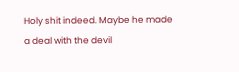Holy shit indeed. Maybe he made a deal with the devil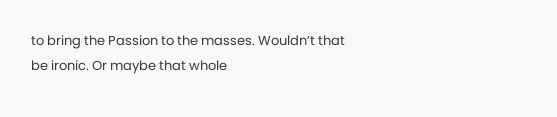to bring the Passion to the masses. Wouldn’t that be ironic. Or maybe that whole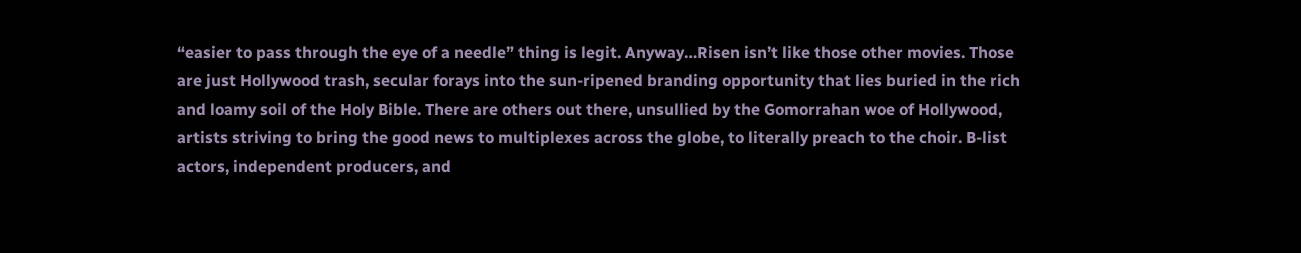“easier to pass through the eye of a needle” thing is legit. Anyway…Risen isn’t like those other movies. Those are just Hollywood trash, secular forays into the sun-ripened branding opportunity that lies buried in the rich and loamy soil of the Holy Bible. There are others out there, unsullied by the Gomorrahan woe of Hollywood, artists striving to bring the good news to multiplexes across the globe, to literally preach to the choir. B-list actors, independent producers, and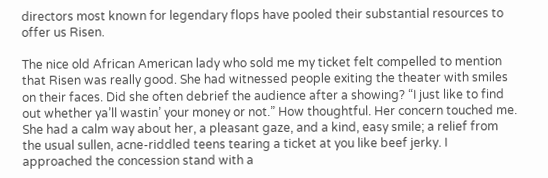directors most known for legendary flops have pooled their substantial resources to offer us Risen.

The nice old African American lady who sold me my ticket felt compelled to mention that Risen was really good. She had witnessed people exiting the theater with smiles on their faces. Did she often debrief the audience after a showing? “I just like to find out whether ya’ll wastin’ your money or not.” How thoughtful. Her concern touched me. She had a calm way about her, a pleasant gaze, and a kind, easy smile; a relief from the usual sullen, acne-riddled teens tearing a ticket at you like beef jerky. I approached the concession stand with a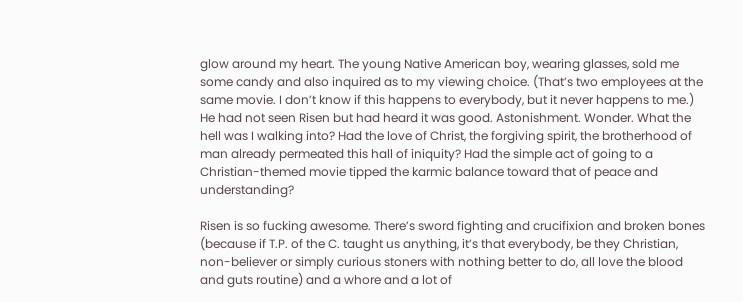glow around my heart. The young Native American boy, wearing glasses, sold me some candy and also inquired as to my viewing choice. (That’s two employees at the same movie. I don’t know if this happens to everybody, but it never happens to me.) He had not seen Risen but had heard it was good. Astonishment. Wonder. What the hell was I walking into? Had the love of Christ, the forgiving spirit, the brotherhood of man already permeated this hall of iniquity? Had the simple act of going to a Christian-themed movie tipped the karmic balance toward that of peace and understanding?

Risen is so fucking awesome. There’s sword fighting and crucifixion and broken bones (because if T.P. of the C. taught us anything, it’s that everybody, be they Christian, non-believer or simply curious stoners with nothing better to do, all love the blood and guts routine) and a whore and a lot of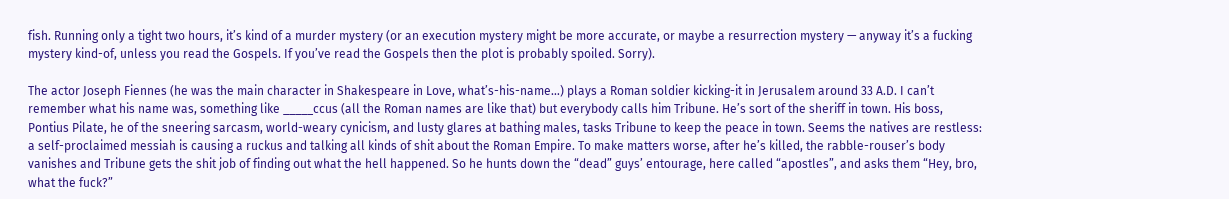fish. Running only a tight two hours, it’s kind of a murder mystery (or an execution mystery might be more accurate, or maybe a resurrection mystery — anyway it’s a fucking mystery kind-of, unless you read the Gospels. If you’ve read the Gospels then the plot is probably spoiled. Sorry).

The actor Joseph Fiennes (he was the main character in Shakespeare in Love, what’s-his-name…) plays a Roman soldier kicking-it in Jerusalem around 33 A.D. I can’t remember what his name was, something like _____ccus (all the Roman names are like that) but everybody calls him Tribune. He’s sort of the sheriff in town. His boss, Pontius Pilate, he of the sneering sarcasm, world-weary cynicism, and lusty glares at bathing males, tasks Tribune to keep the peace in town. Seems the natives are restless: a self-proclaimed messiah is causing a ruckus and talking all kinds of shit about the Roman Empire. To make matters worse, after he’s killed, the rabble-rouser’s body vanishes and Tribune gets the shit job of finding out what the hell happened. So he hunts down the “dead” guys’ entourage, here called “apostles”, and asks them “Hey, bro, what the fuck?”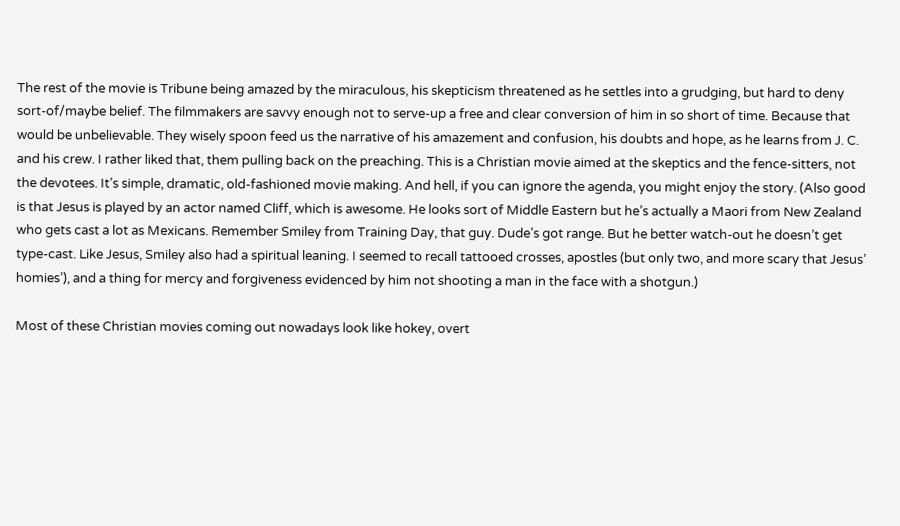The rest of the movie is Tribune being amazed by the miraculous, his skepticism threatened as he settles into a grudging, but hard to deny sort-of/maybe belief. The filmmakers are savvy enough not to serve-up a free and clear conversion of him in so short of time. Because that would be unbelievable. They wisely spoon feed us the narrative of his amazement and confusion, his doubts and hope, as he learns from J. C. and his crew. I rather liked that, them pulling back on the preaching. This is a Christian movie aimed at the skeptics and the fence-sitters, not the devotees. It’s simple, dramatic, old-fashioned movie making. And hell, if you can ignore the agenda, you might enjoy the story. (Also good is that Jesus is played by an actor named Cliff, which is awesome. He looks sort of Middle Eastern but he’s actually a Maori from New Zealand who gets cast a lot as Mexicans. Remember Smiley from Training Day, that guy. Dude’s got range. But he better watch-out he doesn’t get type-cast. Like Jesus, Smiley also had a spiritual leaning. I seemed to recall tattooed crosses, apostles (but only two, and more scary that Jesus’ homies’), and a thing for mercy and forgiveness evidenced by him not shooting a man in the face with a shotgun.)

Most of these Christian movies coming out nowadays look like hokey, overt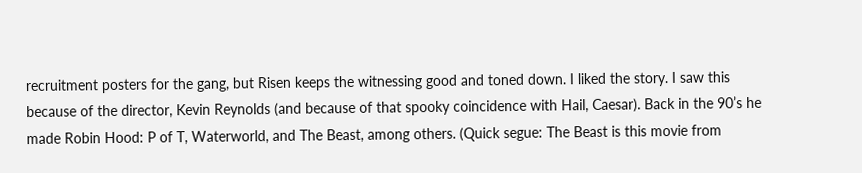recruitment posters for the gang, but Risen keeps the witnessing good and toned down. I liked the story. I saw this because of the director, Kevin Reynolds (and because of that spooky coincidence with Hail, Caesar). Back in the 90’s he made Robin Hood: P of T, Waterworld, and The Beast, among others. (Quick segue: The Beast is this movie from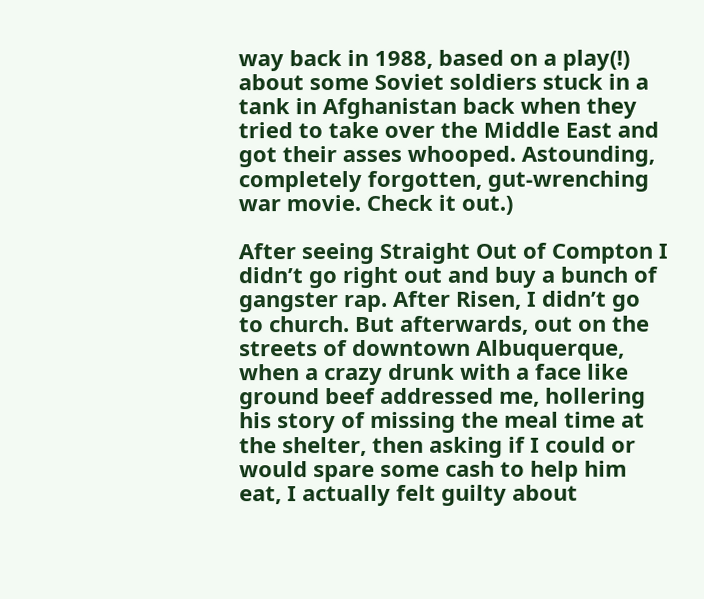way back in 1988, based on a play(!) about some Soviet soldiers stuck in a tank in Afghanistan back when they tried to take over the Middle East and got their asses whooped. Astounding, completely forgotten, gut-wrenching war movie. Check it out.)

After seeing Straight Out of Compton I didn’t go right out and buy a bunch of gangster rap. After Risen, I didn’t go to church. But afterwards, out on the streets of downtown Albuquerque, when a crazy drunk with a face like ground beef addressed me, hollering his story of missing the meal time at the shelter, then asking if I could or would spare some cash to help him eat, I actually felt guilty about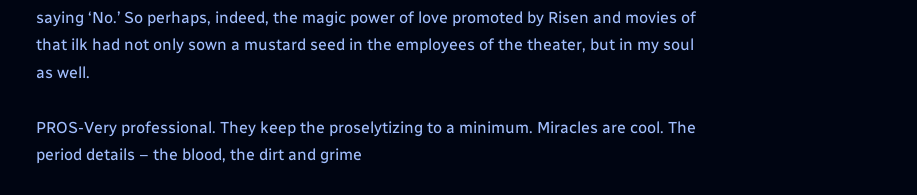saying ‘No.’ So perhaps, indeed, the magic power of love promoted by Risen and movies of that ilk had not only sown a mustard seed in the employees of the theater, but in my soul as well.

PROS-Very professional. They keep the proselytizing to a minimum. Miracles are cool. The period details – the blood, the dirt and grime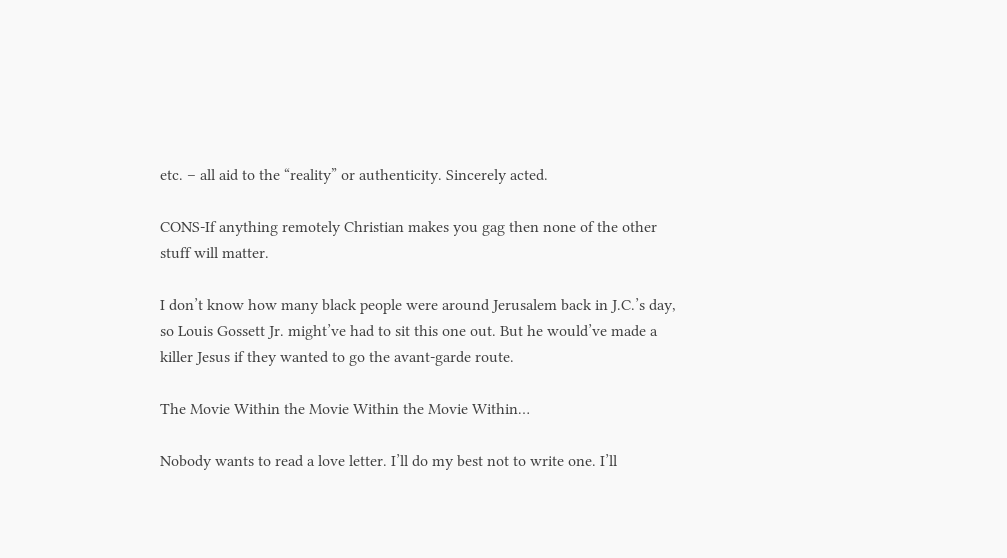etc. – all aid to the “reality” or authenticity. Sincerely acted.

CONS-If anything remotely Christian makes you gag then none of the other stuff will matter.

I don’t know how many black people were around Jerusalem back in J.C.’s day, so Louis Gossett Jr. might’ve had to sit this one out. But he would’ve made a killer Jesus if they wanted to go the avant-garde route.

The Movie Within the Movie Within the Movie Within…

Nobody wants to read a love letter. I’ll do my best not to write one. I’ll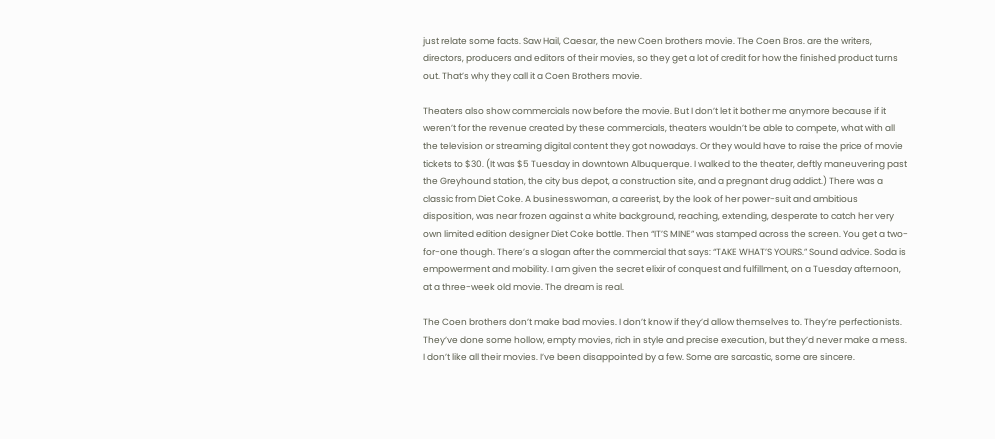just relate some facts. Saw Hail, Caesar, the new Coen brothers movie. The Coen Bros. are the writers, directors, producers and editors of their movies, so they get a lot of credit for how the finished product turns out. That’s why they call it a Coen Brothers movie.

Theaters also show commercials now before the movie. But I don’t let it bother me anymore because if it weren’t for the revenue created by these commercials, theaters wouldn’t be able to compete, what with all the television or streaming digital content they got nowadays. Or they would have to raise the price of movie tickets to $30. (It was $5 Tuesday in downtown Albuquerque. I walked to the theater, deftly maneuvering past the Greyhound station, the city bus depot, a construction site, and a pregnant drug addict.) There was a classic from Diet Coke. A businesswoman, a careerist, by the look of her power-suit and ambitious disposition, was near frozen against a white background, reaching, extending, desperate to catch her very own limited edition designer Diet Coke bottle. Then “IT’S MINE” was stamped across the screen. You get a two-for-one though. There’s a slogan after the commercial that says: “TAKE WHAT’S YOURS.” Sound advice. Soda is empowerment and mobility. I am given the secret elixir of conquest and fulfillment, on a Tuesday afternoon, at a three-week old movie. The dream is real.

The Coen brothers don’t make bad movies. I don’t know if they’d allow themselves to. They’re perfectionists. They’ve done some hollow, empty movies, rich in style and precise execution, but they’d never make a mess. I don’t like all their movies. I’ve been disappointed by a few. Some are sarcastic, some are sincere.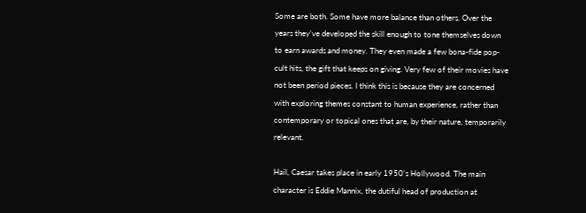Some are both. Some have more balance than others. Over the years they’ve developed the skill enough to tone themselves down to earn awards and money. They even made a few bona-fide pop-cult hits, the gift that keeps on giving. Very few of their movies have not been period pieces. I think this is because they are concerned with exploring themes constant to human experience, rather than contemporary or topical ones that are, by their nature, temporarily relevant.

Hail, Caesar takes place in early 1950’s Hollywood. The main character is Eddie Mannix, the dutiful head of production at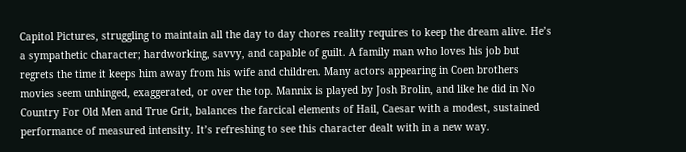Capitol Pictures, struggling to maintain all the day to day chores reality requires to keep the dream alive. He’s a sympathetic character; hardworking, savvy, and capable of guilt. A family man who loves his job but regrets the time it keeps him away from his wife and children. Many actors appearing in Coen brothers movies seem unhinged, exaggerated, or over the top. Mannix is played by Josh Brolin, and like he did in No Country For Old Men and True Grit, balances the farcical elements of Hail, Caesar with a modest, sustained performance of measured intensity. It’s refreshing to see this character dealt with in a new way.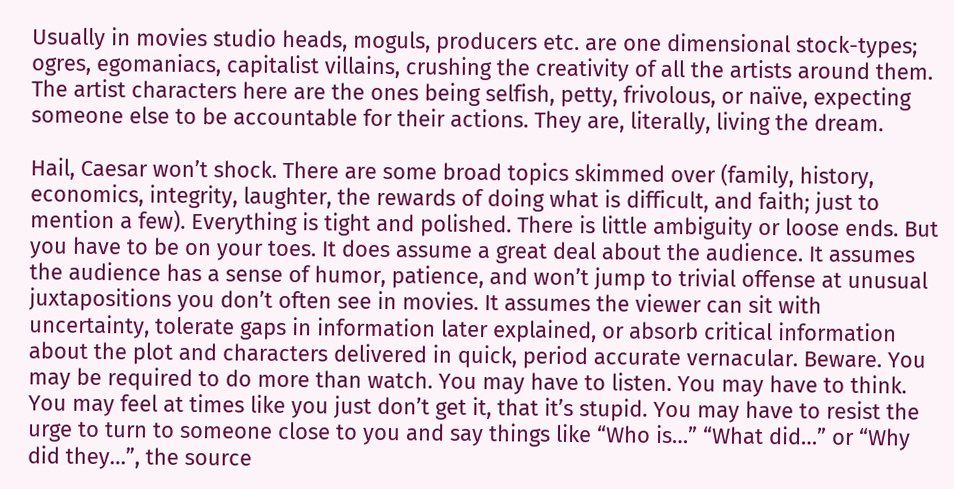Usually in movies studio heads, moguls, producers etc. are one dimensional stock-types; ogres, egomaniacs, capitalist villains, crushing the creativity of all the artists around them. The artist characters here are the ones being selfish, petty, frivolous, or naïve, expecting someone else to be accountable for their actions. They are, literally, living the dream.

Hail, Caesar won’t shock. There are some broad topics skimmed over (family, history, economics, integrity, laughter, the rewards of doing what is difficult, and faith; just to mention a few). Everything is tight and polished. There is little ambiguity or loose ends. But you have to be on your toes. It does assume a great deal about the audience. It assumes the audience has a sense of humor, patience, and won’t jump to trivial offense at unusual juxtapositions you don’t often see in movies. It assumes the viewer can sit with uncertainty, tolerate gaps in information later explained, or absorb critical information about the plot and characters delivered in quick, period accurate vernacular. Beware. You may be required to do more than watch. You may have to listen. You may have to think. You may feel at times like you just don’t get it, that it’s stupid. You may have to resist the urge to turn to someone close to you and say things like “Who is…” “What did…” or “Why did they…”, the source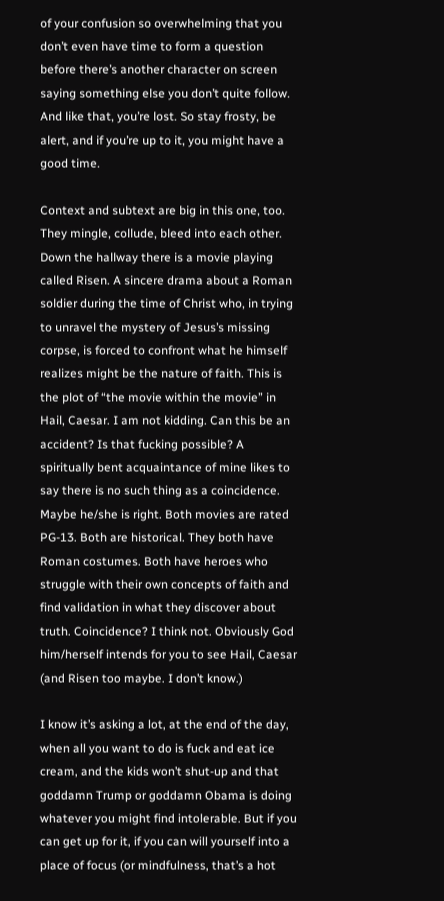of your confusion so overwhelming that you don’t even have time to form a question before there’s another character on screen saying something else you don’t quite follow. And like that, you’re lost. So stay frosty, be alert, and if you’re up to it, you might have a good time.

Context and subtext are big in this one, too. They mingle, collude, bleed into each other. Down the hallway there is a movie playing called Risen. A sincere drama about a Roman soldier during the time of Christ who, in trying to unravel the mystery of Jesus’s missing corpse, is forced to confront what he himself realizes might be the nature of faith. This is the plot of “the movie within the movie” in Hail, Caesar. I am not kidding. Can this be an accident? Is that fucking possible? A spiritually bent acquaintance of mine likes to say there is no such thing as a coincidence. Maybe he/she is right. Both movies are rated PG-13. Both are historical. They both have Roman costumes. Both have heroes who struggle with their own concepts of faith and find validation in what they discover about truth. Coincidence? I think not. Obviously God him/herself intends for you to see Hail, Caesar (and Risen too maybe. I don’t know.)

I know it’s asking a lot, at the end of the day, when all you want to do is fuck and eat ice cream, and the kids won’t shut-up and that goddamn Trump or goddamn Obama is doing whatever you might find intolerable. But if you can get up for it, if you can will yourself into a place of focus (or mindfulness, that’s a hot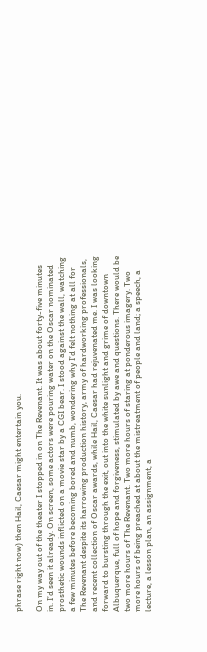phrase right now) then Hail, Caesar might entertain you.

On my way out of the theater I stopped in on The Revenant. It was about forty-five minutes in. I’d seen it already. On screen, some actors were pouring water on the Oscar nominated prosthetic wounds inflicted on a movie star by a CGI bear. I stood against the wall, watching a few minutes before becoming bored and numb, wondering why I’d felt nothing at all for The Revenant despite its harrowing production history, army of hardworking professionals, and recent collection of Oscar awards, while Hail, Caesar had rejuvenated me. I was looking forward to bursting through the exit, out into the white sunlight and grime of downtown Albuquerque, full of hope and forgiveness, stimulated by awe and questions. There would be two more hours of The Revenant. Two more hours of staring at ponderous imagery. Two more hours of being preached at about the mistreatment of people and land; a speech, a lecture, a lesson plan, an assignment, a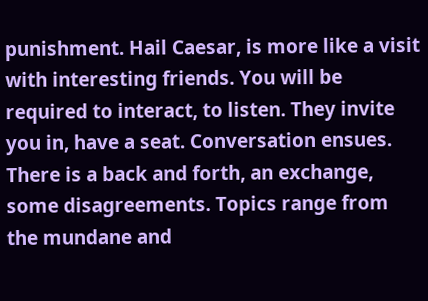punishment. Hail Caesar, is more like a visit with interesting friends. You will be required to interact, to listen. They invite you in, have a seat. Conversation ensues. There is a back and forth, an exchange, some disagreements. Topics range from the mundane and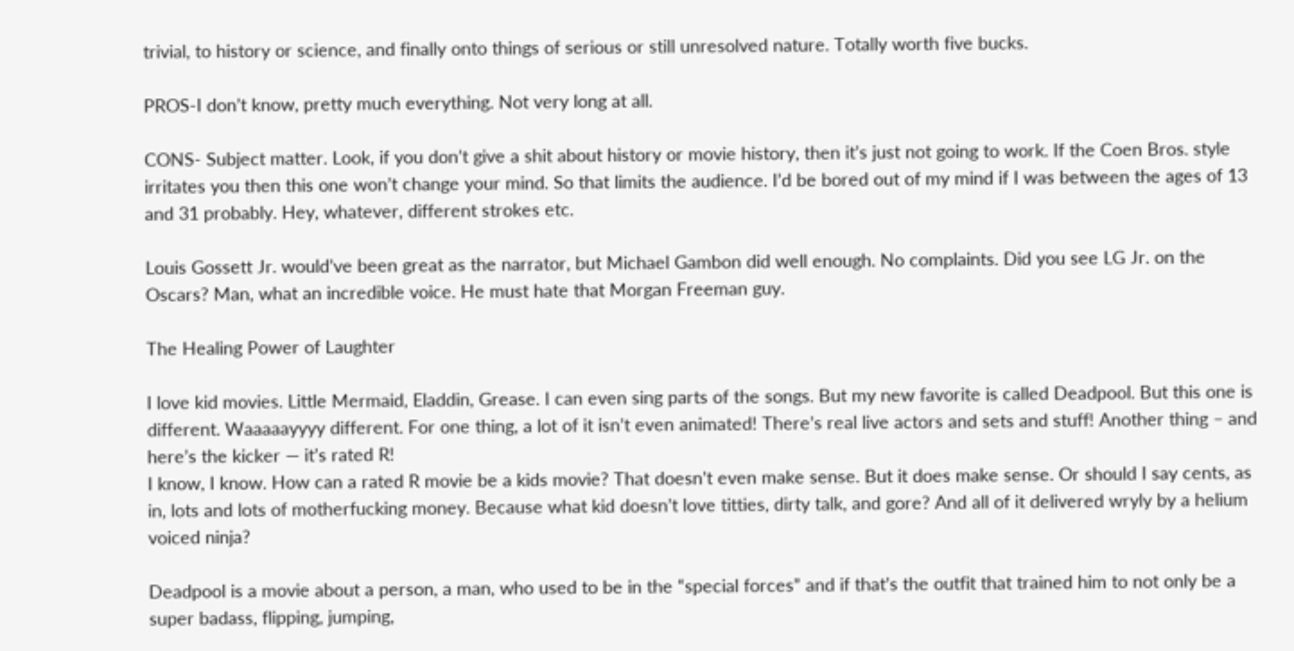trivial, to history or science, and finally onto things of serious or still unresolved nature. Totally worth five bucks.

PROS-I don’t know, pretty much everything. Not very long at all.

CONS- Subject matter. Look, if you don’t give a shit about history or movie history, then it’s just not going to work. If the Coen Bros. style irritates you then this one won’t change your mind. So that limits the audience. I’d be bored out of my mind if I was between the ages of 13 and 31 probably. Hey, whatever, different strokes etc.

Louis Gossett Jr. would’ve been great as the narrator, but Michael Gambon did well enough. No complaints. Did you see LG Jr. on the Oscars? Man, what an incredible voice. He must hate that Morgan Freeman guy.

The Healing Power of Laughter

I love kid movies. Little Mermaid, Eladdin, Grease. I can even sing parts of the songs. But my new favorite is called Deadpool. But this one is different. Waaaaayyyy different. For one thing, a lot of it isn’t even animated! There’s real live actors and sets and stuff! Another thing – and here’s the kicker — it’s rated R!
I know, I know. How can a rated R movie be a kids movie? That doesn’t even make sense. But it does make sense. Or should I say cents, as in, lots and lots of motherfucking money. Because what kid doesn’t love titties, dirty talk, and gore? And all of it delivered wryly by a helium voiced ninja?

Deadpool is a movie about a person, a man, who used to be in the “special forces” and if that’s the outfit that trained him to not only be a super badass, flipping, jumping,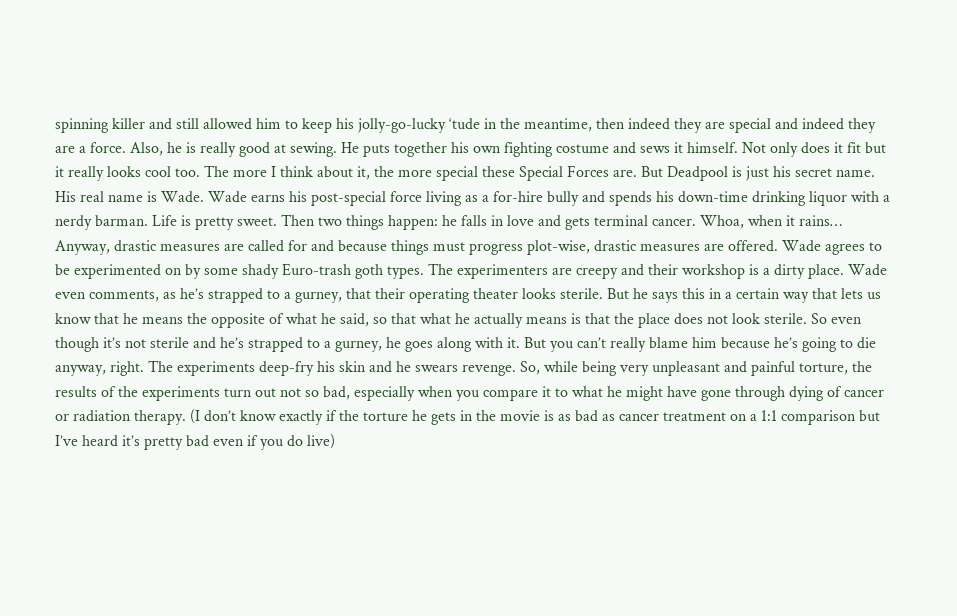spinning killer and still allowed him to keep his jolly-go-lucky ‘tude in the meantime, then indeed they are special and indeed they are a force. Also, he is really good at sewing. He puts together his own fighting costume and sews it himself. Not only does it fit but it really looks cool too. The more I think about it, the more special these Special Forces are. But Deadpool is just his secret name. His real name is Wade. Wade earns his post-special force living as a for-hire bully and spends his down-time drinking liquor with a nerdy barman. Life is pretty sweet. Then two things happen: he falls in love and gets terminal cancer. Whoa, when it rains… Anyway, drastic measures are called for and because things must progress plot-wise, drastic measures are offered. Wade agrees to be experimented on by some shady Euro-trash goth types. The experimenters are creepy and their workshop is a dirty place. Wade even comments, as he’s strapped to a gurney, that their operating theater looks sterile. But he says this in a certain way that lets us know that he means the opposite of what he said, so that what he actually means is that the place does not look sterile. So even though it’s not sterile and he’s strapped to a gurney, he goes along with it. But you can’t really blame him because he’s going to die anyway, right. The experiments deep-fry his skin and he swears revenge. So, while being very unpleasant and painful torture, the results of the experiments turn out not so bad, especially when you compare it to what he might have gone through dying of cancer or radiation therapy. (I don’t know exactly if the torture he gets in the movie is as bad as cancer treatment on a 1:1 comparison but I’ve heard it’s pretty bad even if you do live)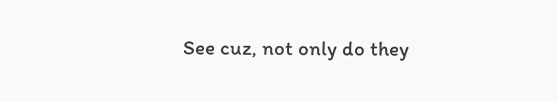See cuz, not only do they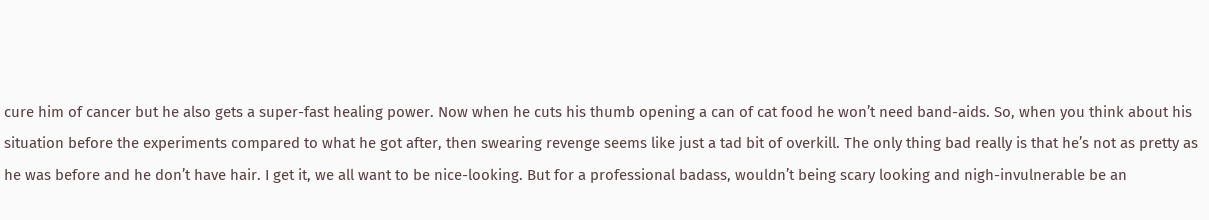cure him of cancer but he also gets a super-fast healing power. Now when he cuts his thumb opening a can of cat food he won’t need band-aids. So, when you think about his situation before the experiments compared to what he got after, then swearing revenge seems like just a tad bit of overkill. The only thing bad really is that he’s not as pretty as he was before and he don’t have hair. I get it, we all want to be nice-looking. But for a professional badass, wouldn’t being scary looking and nigh-invulnerable be an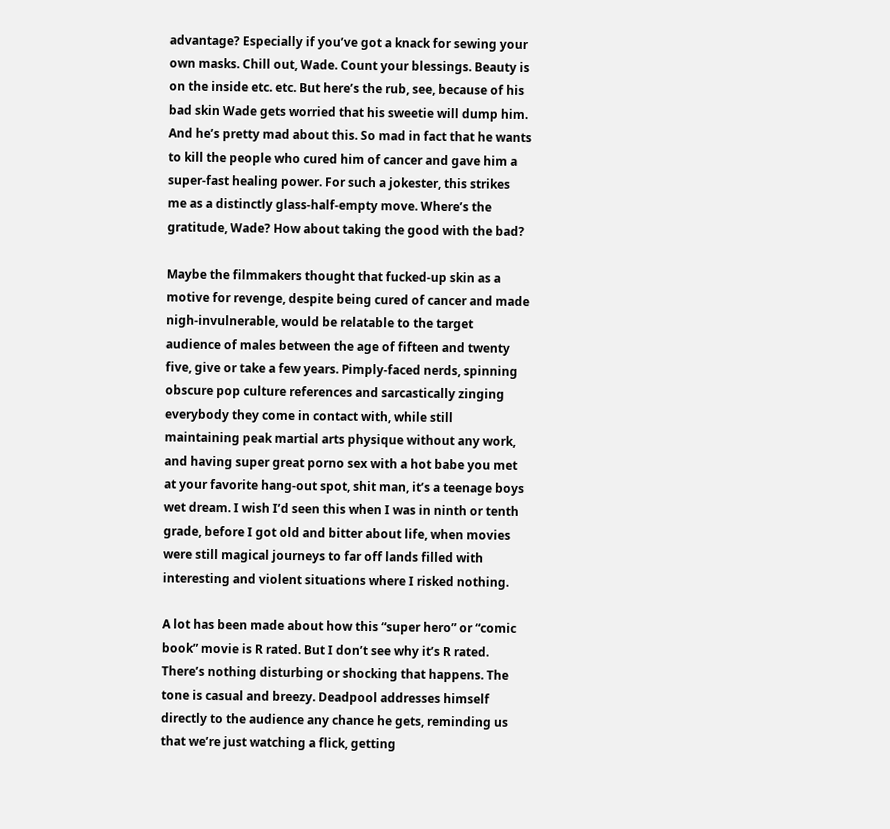advantage? Especially if you’ve got a knack for sewing your own masks. Chill out, Wade. Count your blessings. Beauty is on the inside etc. etc. But here’s the rub, see, because of his bad skin Wade gets worried that his sweetie will dump him. And he’s pretty mad about this. So mad in fact that he wants to kill the people who cured him of cancer and gave him a super-fast healing power. For such a jokester, this strikes me as a distinctly glass-half-empty move. Where’s the gratitude, Wade? How about taking the good with the bad?

Maybe the filmmakers thought that fucked-up skin as a motive for revenge, despite being cured of cancer and made nigh-invulnerable, would be relatable to the target audience of males between the age of fifteen and twenty five, give or take a few years. Pimply-faced nerds, spinning obscure pop culture references and sarcastically zinging everybody they come in contact with, while still maintaining peak martial arts physique without any work, and having super great porno sex with a hot babe you met at your favorite hang-out spot, shit man, it’s a teenage boys wet dream. I wish I’d seen this when I was in ninth or tenth grade, before I got old and bitter about life, when movies were still magical journeys to far off lands filled with interesting and violent situations where I risked nothing.

A lot has been made about how this “super hero” or “comic book” movie is R rated. But I don’t see why it’s R rated. There’s nothing disturbing or shocking that happens. The tone is casual and breezy. Deadpool addresses himself directly to the audience any chance he gets, reminding us that we’re just watching a flick, getting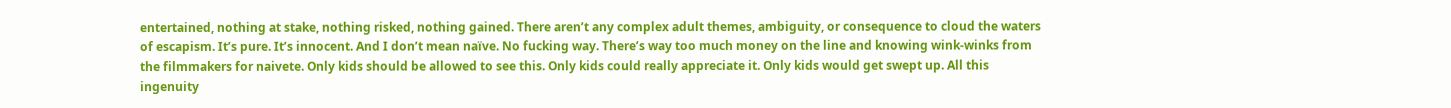entertained, nothing at stake, nothing risked, nothing gained. There aren’t any complex adult themes, ambiguity, or consequence to cloud the waters of escapism. It’s pure. It’s innocent. And I don’t mean naïve. No fucking way. There’s way too much money on the line and knowing wink-winks from the filmmakers for naivete. Only kids should be allowed to see this. Only kids could really appreciate it. Only kids would get swept up. All this ingenuity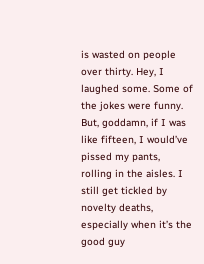is wasted on people over thirty. Hey, I laughed some. Some of the jokes were funny. But, goddamn, if I was like fifteen, I would’ve pissed my pants, rolling in the aisles. I still get tickled by novelty deaths, especially when it’s the good guy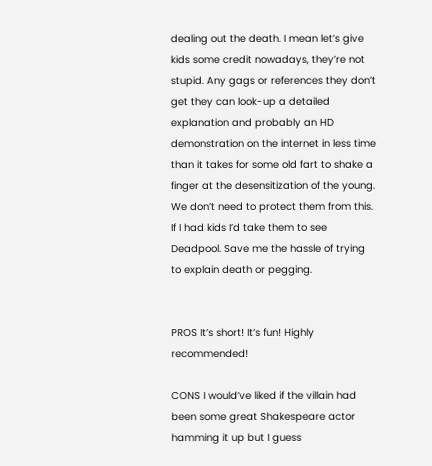dealing out the death. I mean let’s give kids some credit nowadays, they’re not stupid. Any gags or references they don’t get they can look-up a detailed explanation and probably an HD demonstration on the internet in less time than it takes for some old fart to shake a finger at the desensitization of the young. We don’t need to protect them from this. If I had kids I’d take them to see Deadpool. Save me the hassle of trying to explain death or pegging.


PROS It’s short! It’s fun! Highly recommended!

CONS I would’ve liked if the villain had been some great Shakespeare actor hamming it up but I guess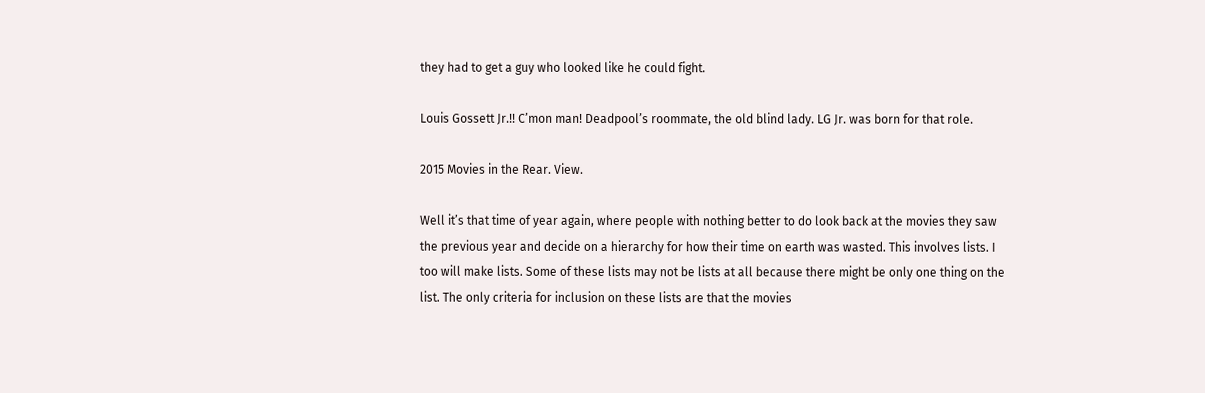they had to get a guy who looked like he could fight.

Louis Gossett Jr.!! C’mon man! Deadpool’s roommate, the old blind lady. LG Jr. was born for that role.

2015 Movies in the Rear. View.

Well it’s that time of year again, where people with nothing better to do look back at the movies they saw the previous year and decide on a hierarchy for how their time on earth was wasted. This involves lists. I too will make lists. Some of these lists may not be lists at all because there might be only one thing on the list. The only criteria for inclusion on these lists are that the movies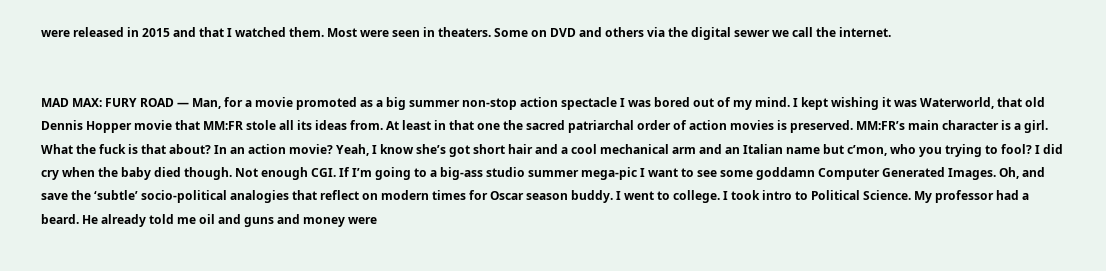were released in 2015 and that I watched them. Most were seen in theaters. Some on DVD and others via the digital sewer we call the internet.


MAD MAX: FURY ROAD — Man, for a movie promoted as a big summer non-stop action spectacle I was bored out of my mind. I kept wishing it was Waterworld, that old Dennis Hopper movie that MM:FR stole all its ideas from. At least in that one the sacred patriarchal order of action movies is preserved. MM:FR’s main character is a girl. What the fuck is that about? In an action movie? Yeah, I know she’s got short hair and a cool mechanical arm and an Italian name but c’mon, who you trying to fool? I did cry when the baby died though. Not enough CGI. If I’m going to a big-ass studio summer mega-pic I want to see some goddamn Computer Generated Images. Oh, and save the ‘subtle’ socio-political analogies that reflect on modern times for Oscar season buddy. I went to college. I took intro to Political Science. My professor had a beard. He already told me oil and guns and money were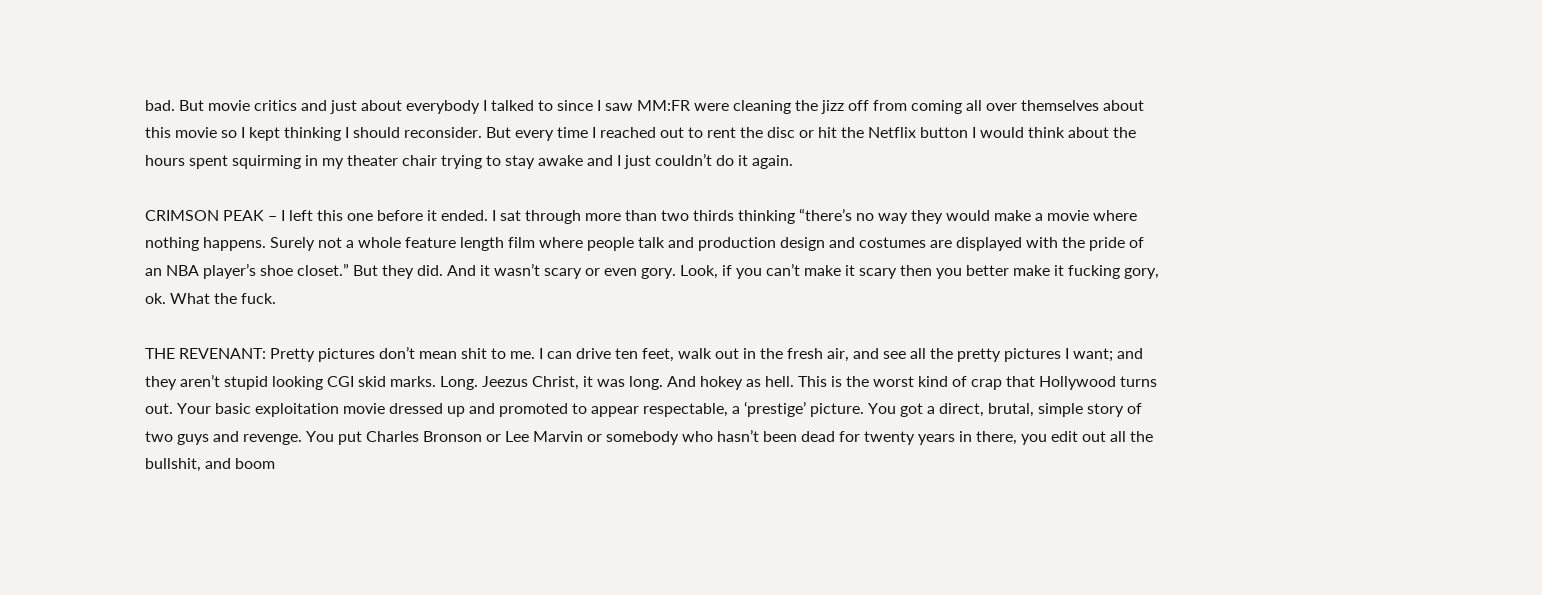bad. But movie critics and just about everybody I talked to since I saw MM:FR were cleaning the jizz off from coming all over themselves about this movie so I kept thinking I should reconsider. But every time I reached out to rent the disc or hit the Netflix button I would think about the hours spent squirming in my theater chair trying to stay awake and I just couldn’t do it again.

CRIMSON PEAK – I left this one before it ended. I sat through more than two thirds thinking “there’s no way they would make a movie where nothing happens. Surely not a whole feature length film where people talk and production design and costumes are displayed with the pride of an NBA player’s shoe closet.” But they did. And it wasn’t scary or even gory. Look, if you can’t make it scary then you better make it fucking gory, ok. What the fuck.

THE REVENANT: Pretty pictures don’t mean shit to me. I can drive ten feet, walk out in the fresh air, and see all the pretty pictures I want; and they aren’t stupid looking CGI skid marks. Long. Jeezus Christ, it was long. And hokey as hell. This is the worst kind of crap that Hollywood turns out. Your basic exploitation movie dressed up and promoted to appear respectable, a ‘prestige’ picture. You got a direct, brutal, simple story of two guys and revenge. You put Charles Bronson or Lee Marvin or somebody who hasn’t been dead for twenty years in there, you edit out all the bullshit, and boom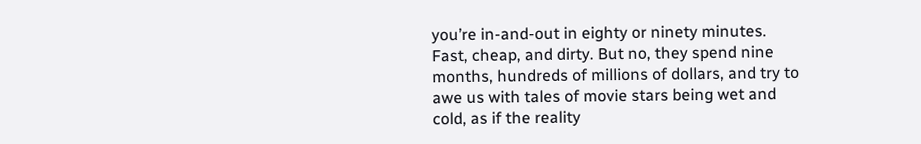you’re in-and-out in eighty or ninety minutes. Fast, cheap, and dirty. But no, they spend nine months, hundreds of millions of dollars, and try to awe us with tales of movie stars being wet and cold, as if the reality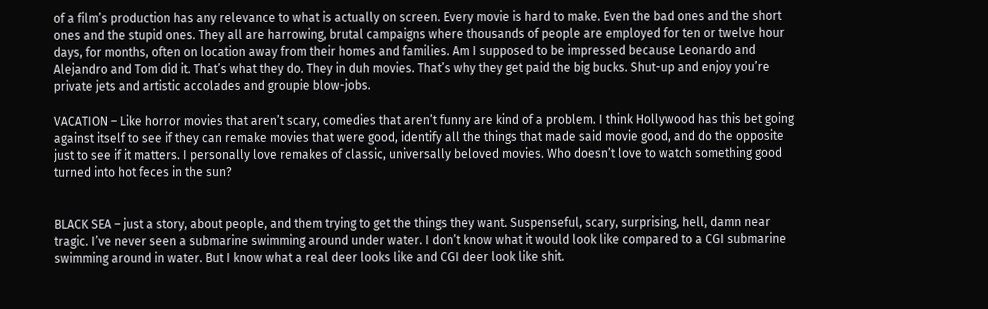of a film’s production has any relevance to what is actually on screen. Every movie is hard to make. Even the bad ones and the short ones and the stupid ones. They all are harrowing, brutal campaigns where thousands of people are employed for ten or twelve hour days, for months, often on location away from their homes and families. Am I supposed to be impressed because Leonardo and Alejandro and Tom did it. That’s what they do. They in duh movies. That’s why they get paid the big bucks. Shut-up and enjoy you’re private jets and artistic accolades and groupie blow-jobs.

VACATION – Like horror movies that aren’t scary, comedies that aren’t funny are kind of a problem. I think Hollywood has this bet going against itself to see if they can remake movies that were good, identify all the things that made said movie good, and do the opposite just to see if it matters. I personally love remakes of classic, universally beloved movies. Who doesn’t love to watch something good turned into hot feces in the sun?


BLACK SEA – just a story, about people, and them trying to get the things they want. Suspenseful, scary, surprising, hell, damn near tragic. I’ve never seen a submarine swimming around under water. I don’t know what it would look like compared to a CGI submarine swimming around in water. But I know what a real deer looks like and CGI deer look like shit.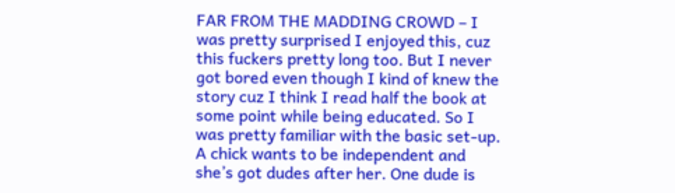FAR FROM THE MADDING CROWD – I was pretty surprised I enjoyed this, cuz this fuckers pretty long too. But I never got bored even though I kind of knew the story cuz I think I read half the book at some point while being educated. So I was pretty familiar with the basic set-up. A chick wants to be independent and she’s got dudes after her. One dude is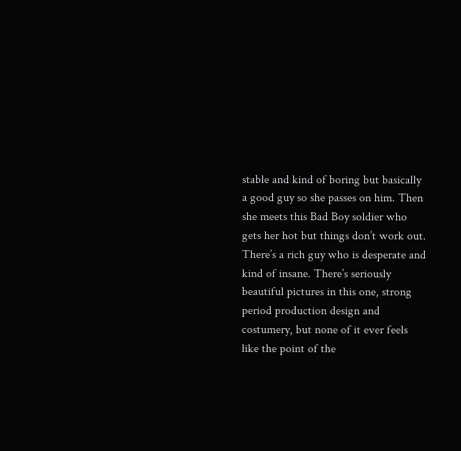stable and kind of boring but basically a good guy so she passes on him. Then she meets this Bad Boy soldier who gets her hot but things don’t work out. There’s a rich guy who is desperate and kind of insane. There’s seriously beautiful pictures in this one, strong period production design and costumery, but none of it ever feels like the point of the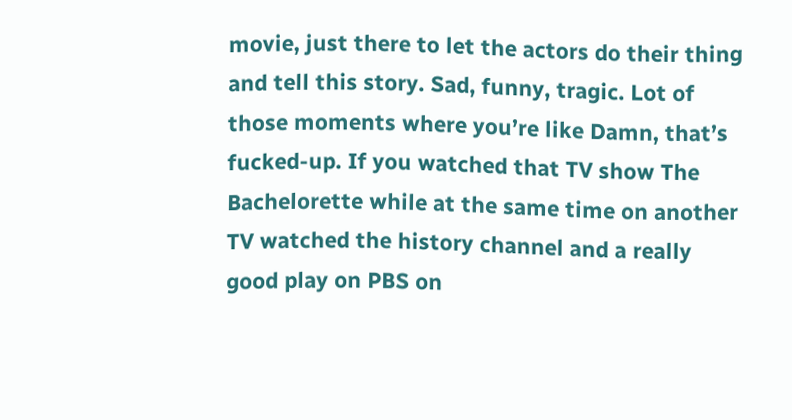movie, just there to let the actors do their thing and tell this story. Sad, funny, tragic. Lot of those moments where you’re like Damn, that’s fucked-up. If you watched that TV show The Bachelorette while at the same time on another TV watched the history channel and a really good play on PBS on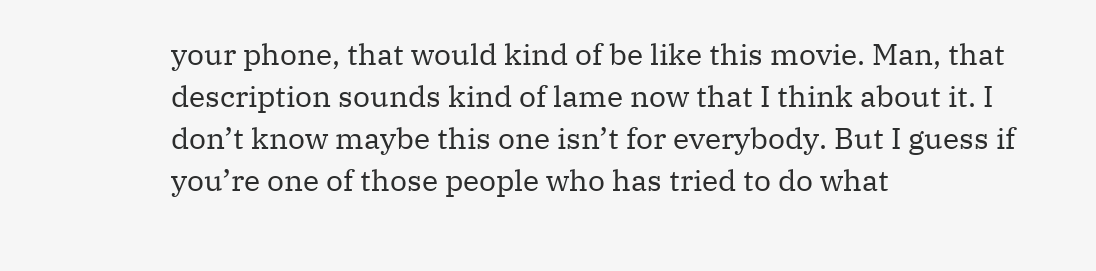your phone, that would kind of be like this movie. Man, that description sounds kind of lame now that I think about it. I don’t know maybe this one isn’t for everybody. But I guess if you’re one of those people who has tried to do what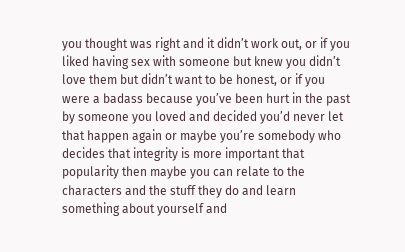you thought was right and it didn’t work out, or if you liked having sex with someone but knew you didn’t love them but didn’t want to be honest, or if you were a badass because you’ve been hurt in the past by someone you loved and decided you’d never let that happen again or maybe you’re somebody who decides that integrity is more important that popularity then maybe you can relate to the characters and the stuff they do and learn something about yourself and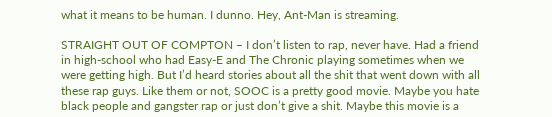what it means to be human. I dunno. Hey, Ant-Man is streaming.

STRAIGHT OUT OF COMPTON – I don’t listen to rap, never have. Had a friend in high-school who had Easy-E and The Chronic playing sometimes when we were getting high. But I’d heard stories about all the shit that went down with all these rap guys. Like them or not, SOOC is a pretty good movie. Maybe you hate black people and gangster rap or just don’t give a shit. Maybe this movie is a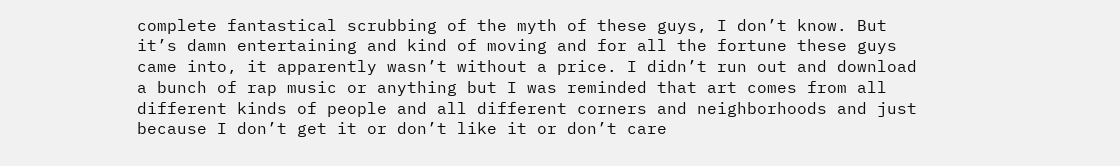complete fantastical scrubbing of the myth of these guys, I don’t know. But it’s damn entertaining and kind of moving and for all the fortune these guys came into, it apparently wasn’t without a price. I didn’t run out and download a bunch of rap music or anything but I was reminded that art comes from all different kinds of people and all different corners and neighborhoods and just because I don’t get it or don’t like it or don’t care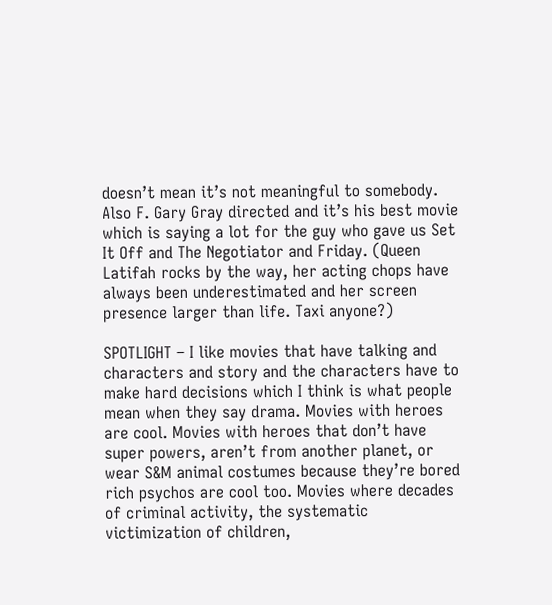doesn’t mean it’s not meaningful to somebody. Also F. Gary Gray directed and it’s his best movie which is saying a lot for the guy who gave us Set It Off and The Negotiator and Friday. (Queen Latifah rocks by the way, her acting chops have always been underestimated and her screen presence larger than life. Taxi anyone?)

SPOTLIGHT – I like movies that have talking and characters and story and the characters have to make hard decisions which I think is what people mean when they say drama. Movies with heroes are cool. Movies with heroes that don’t have super powers, aren’t from another planet, or wear S&M animal costumes because they’re bored rich psychos are cool too. Movies where decades of criminal activity, the systematic victimization of children,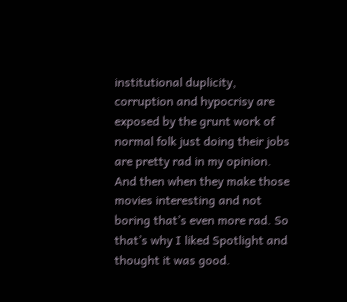institutional duplicity, corruption and hypocrisy are exposed by the grunt work of normal folk just doing their jobs are pretty rad in my opinion. And then when they make those movies interesting and not boring that’s even more rad. So that’s why I liked Spotlight and thought it was good.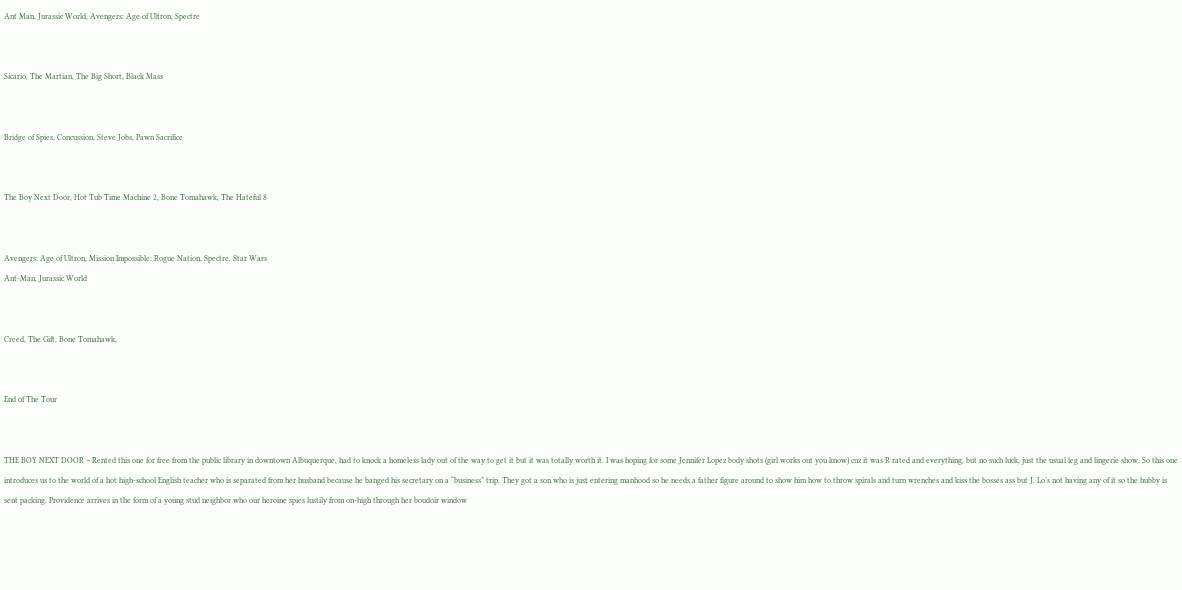Ant Man, Jurassic World, Avengers: Age of Ultron, Spectre


Sicario, The Martian, The Big Short, Black Mass


Bridge of Spies, Concussion, Steve Jobs, Pawn Sacrifice


The Boy Next Door, Hot Tub Time Machine 2, Bone Tomahawk, The Hateful 8


Avengers: Age of Ultron, Mission Impossible: Rogue Nation, Spectre, Star Wars
Ant-Man, Jurassic World


Creed, The Gift, Bone Tomahawk,


End of The Tour


THE BOY NEXT DOOR – Rented this one for free from the public library in downtown Albuquerque, had to knock a homeless lady out of the way to get it but it was totally worth it. I was hoping for some Jennifer Lopez body shots (girl works out you know) cuz it was R rated and everything, but no such luck, just the usual leg and lingerie show. So this one introduces us to the world of a hot high-school English teacher who is separated from her husband because he banged his secretary on a “business” trip. They got a son who is just entering manhood so he needs a father figure around to show him how to throw spirals and turn wrenches and kiss the bosses ass but J. Lo’s not having any of it so the hubby is sent packing. Providence arrives in the form of a young stud neighbor who our heroine spies lustily from on-high through her boudoir window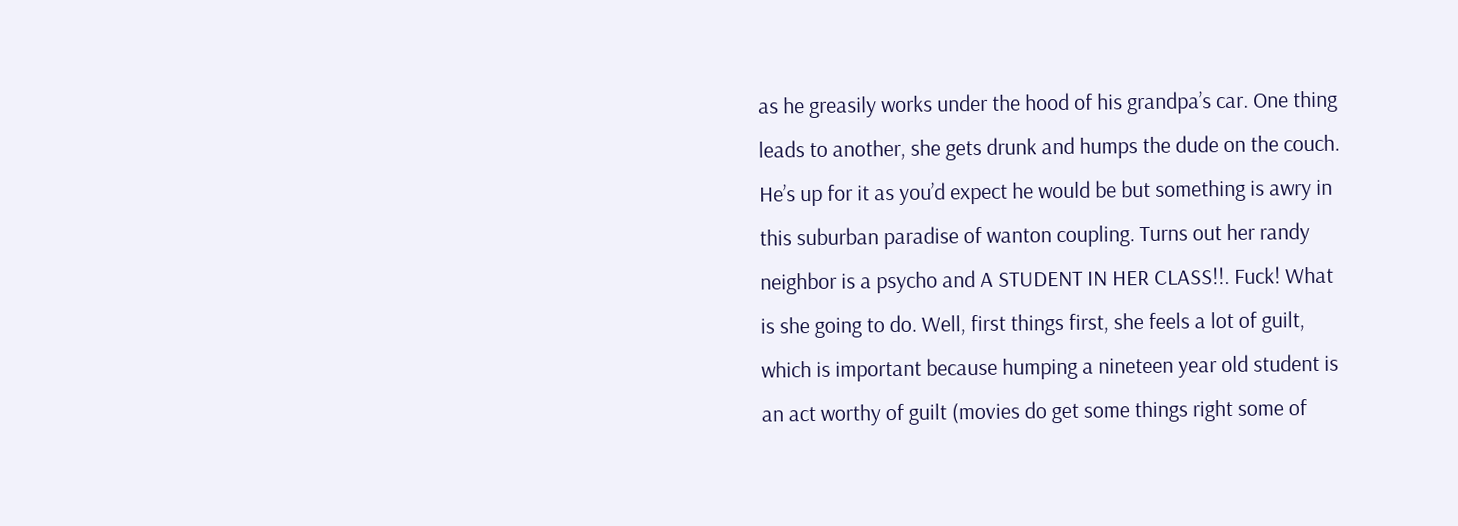as he greasily works under the hood of his grandpa’s car. One thing leads to another, she gets drunk and humps the dude on the couch. He’s up for it as you’d expect he would be but something is awry in this suburban paradise of wanton coupling. Turns out her randy neighbor is a psycho and A STUDENT IN HER CLASS!!. Fuck! What is she going to do. Well, first things first, she feels a lot of guilt, which is important because humping a nineteen year old student is an act worthy of guilt (movies do get some things right some of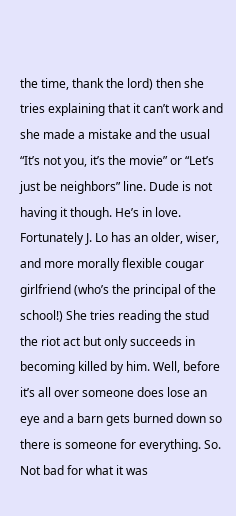the time, thank the lord) then she tries explaining that it can’t work and she made a mistake and the usual “It’s not you, it’s the movie” or “Let’s just be neighbors” line. Dude is not having it though. He’s in love. Fortunately J. Lo has an older, wiser, and more morally flexible cougar girlfriend (who’s the principal of the school!) She tries reading the stud the riot act but only succeeds in becoming killed by him. Well, before it’s all over someone does lose an eye and a barn gets burned down so there is someone for everything. So. Not bad for what it was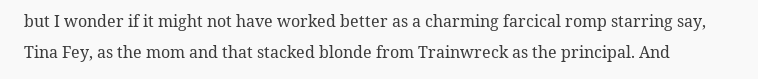but I wonder if it might not have worked better as a charming farcical romp starring say, Tina Fey, as the mom and that stacked blonde from Trainwreck as the principal. And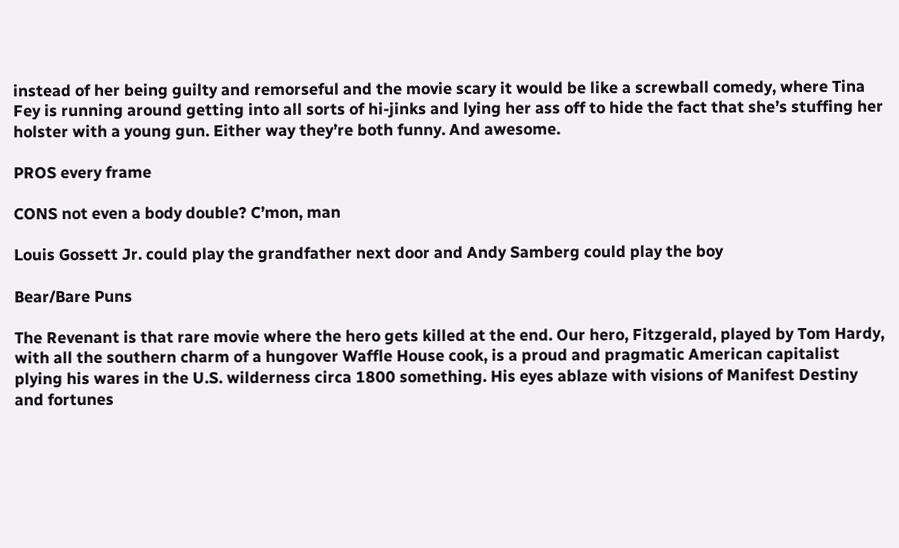instead of her being guilty and remorseful and the movie scary it would be like a screwball comedy, where Tina Fey is running around getting into all sorts of hi-jinks and lying her ass off to hide the fact that she’s stuffing her holster with a young gun. Either way they’re both funny. And awesome.

PROS every frame

CONS not even a body double? C’mon, man

Louis Gossett Jr. could play the grandfather next door and Andy Samberg could play the boy

Bear/Bare Puns

The Revenant is that rare movie where the hero gets killed at the end. Our hero, Fitzgerald, played by Tom Hardy, with all the southern charm of a hungover Waffle House cook, is a proud and pragmatic American capitalist plying his wares in the U.S. wilderness circa 1800 something. His eyes ablaze with visions of Manifest Destiny and fortunes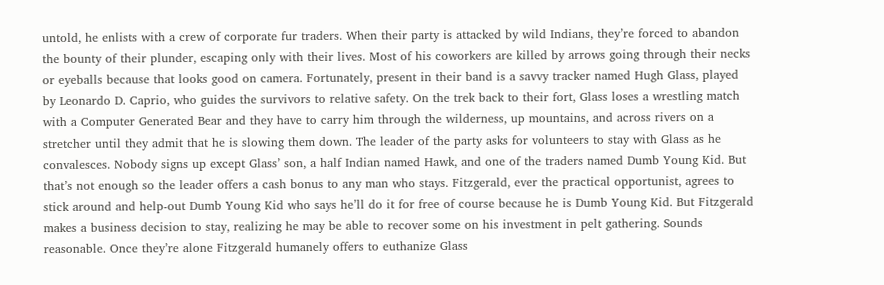untold, he enlists with a crew of corporate fur traders. When their party is attacked by wild Indians, they’re forced to abandon the bounty of their plunder, escaping only with their lives. Most of his coworkers are killed by arrows going through their necks or eyeballs because that looks good on camera. Fortunately, present in their band is a savvy tracker named Hugh Glass, played by Leonardo D. Caprio, who guides the survivors to relative safety. On the trek back to their fort, Glass loses a wrestling match with a Computer Generated Bear and they have to carry him through the wilderness, up mountains, and across rivers on a stretcher until they admit that he is slowing them down. The leader of the party asks for volunteers to stay with Glass as he convalesces. Nobody signs up except Glass’ son, a half Indian named Hawk, and one of the traders named Dumb Young Kid. But that’s not enough so the leader offers a cash bonus to any man who stays. Fitzgerald, ever the practical opportunist, agrees to stick around and help-out Dumb Young Kid who says he’ll do it for free of course because he is Dumb Young Kid. But Fitzgerald makes a business decision to stay, realizing he may be able to recover some on his investment in pelt gathering. Sounds reasonable. Once they’re alone Fitzgerald humanely offers to euthanize Glass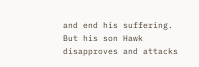and end his suffering. But his son Hawk disapproves and attacks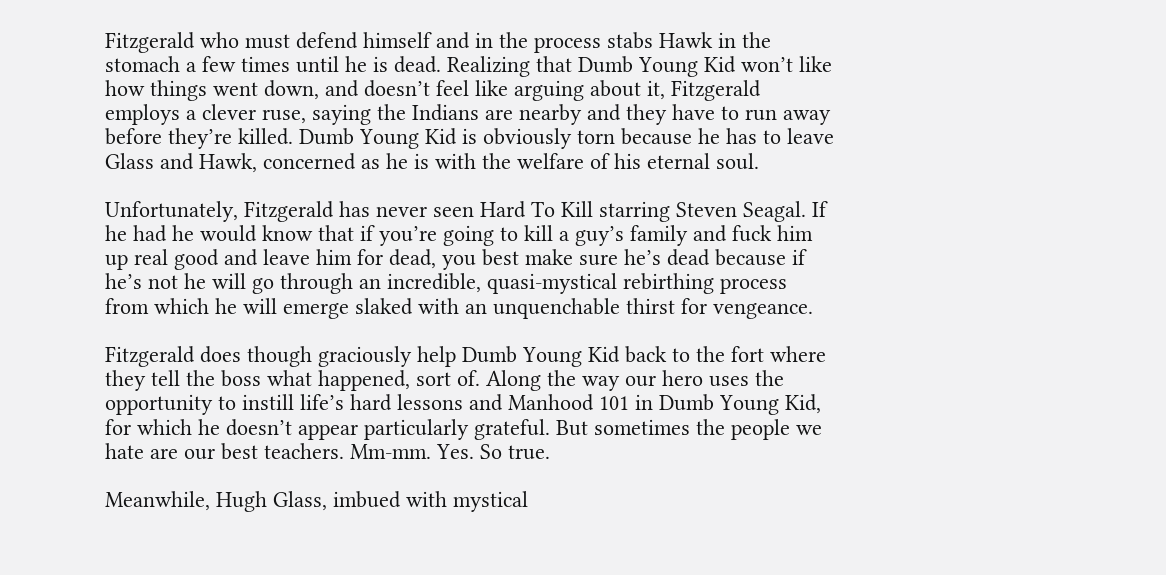Fitzgerald who must defend himself and in the process stabs Hawk in the stomach a few times until he is dead. Realizing that Dumb Young Kid won’t like how things went down, and doesn’t feel like arguing about it, Fitzgerald employs a clever ruse, saying the Indians are nearby and they have to run away before they’re killed. Dumb Young Kid is obviously torn because he has to leave Glass and Hawk, concerned as he is with the welfare of his eternal soul.

Unfortunately, Fitzgerald has never seen Hard To Kill starring Steven Seagal. If he had he would know that if you’re going to kill a guy’s family and fuck him up real good and leave him for dead, you best make sure he’s dead because if he’s not he will go through an incredible, quasi-mystical rebirthing process from which he will emerge slaked with an unquenchable thirst for vengeance.

Fitzgerald does though graciously help Dumb Young Kid back to the fort where they tell the boss what happened, sort of. Along the way our hero uses the opportunity to instill life’s hard lessons and Manhood 101 in Dumb Young Kid, for which he doesn’t appear particularly grateful. But sometimes the people we hate are our best teachers. Mm-mm. Yes. So true.

Meanwhile, Hugh Glass, imbued with mystical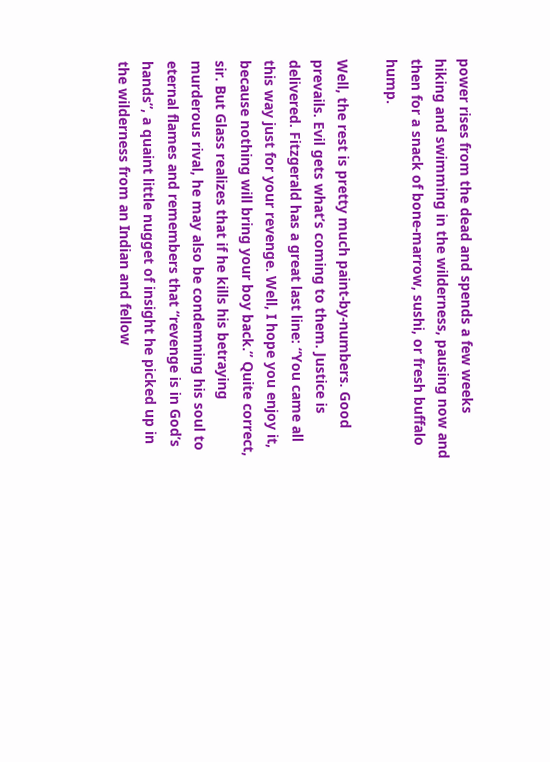power rises from the dead and spends a few weeks hiking and swimming in the wilderness, pausing now and then for a snack of bone-marrow, sushi, or fresh buffalo hump.

Well, the rest is pretty much paint-by-numbers. Good prevails. Evil gets what’s coming to them. Justice is delivered. Fitzgerald has a great last line: “You came all this way just for your revenge. Well, I hope you enjoy it, because nothing will bring your boy back.” Quite correct, sir. But Glass realizes that if he kills his betraying murderous rival, he may also be condemning his soul to eternal flames and remembers that “revenge is in God’s hands”, a quaint little nugget of insight he picked up in the wilderness from an Indian and fellow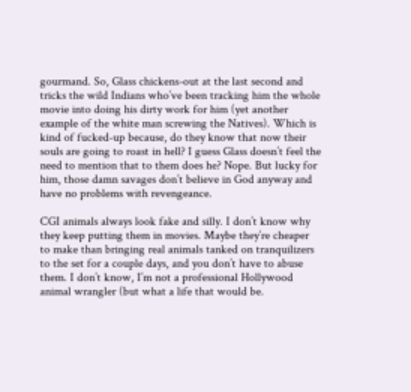gourmand. So, Glass chickens-out at the last second and tricks the wild Indians who’ve been tracking him the whole movie into doing his dirty work for him (yet another example of the white man screwing the Natives). Which is kind of fucked-up because, do they know that now their souls are going to roast in hell? I guess Glass doesn’t feel the need to mention that to them does he? Nope. But lucky for him, those damn savages don’t believe in God anyway and have no problems with revengeance.

CGI animals always look fake and silly. I don’t know why they keep putting them in movies. Maybe they’re cheaper to make than bringing real animals tanked on tranquilizers to the set for a couple days, and you don’t have to abuse them. I don’t know, I’m not a professional Hollywood animal wrangler (but what a life that would be.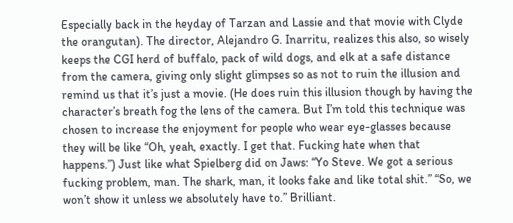Especially back in the heyday of Tarzan and Lassie and that movie with Clyde the orangutan). The director, Alejandro G. Inarritu, realizes this also, so wisely keeps the CGI herd of buffalo, pack of wild dogs, and elk at a safe distance from the camera, giving only slight glimpses so as not to ruin the illusion and remind us that it’s just a movie. (He does ruin this illusion though by having the character’s breath fog the lens of the camera. But I’m told this technique was chosen to increase the enjoyment for people who wear eye-glasses because they will be like “Oh, yeah, exactly. I get that. Fucking hate when that happens.”) Just like what Spielberg did on Jaws: “Yo Steve. We got a serious fucking problem, man. The shark, man, it looks fake and like total shit.” “So, we won’t show it unless we absolutely have to.” Brilliant.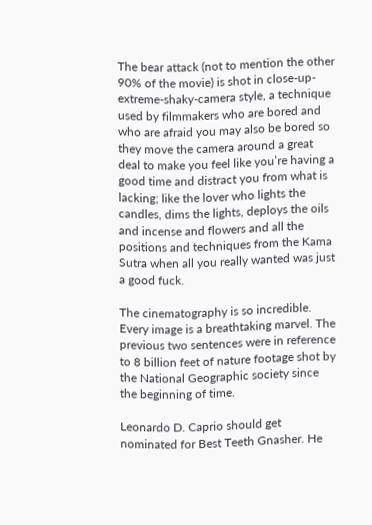The bear attack (not to mention the other 90% of the movie) is shot in close-up-extreme-shaky-camera style, a technique used by filmmakers who are bored and who are afraid you may also be bored so they move the camera around a great deal to make you feel like you’re having a good time and distract you from what is lacking; like the lover who lights the candles, dims the lights, deploys the oils and incense and flowers and all the positions and techniques from the Kama Sutra when all you really wanted was just a good fuck.

The cinematography is so incredible. Every image is a breathtaking marvel. The previous two sentences were in reference to 8 billion feet of nature footage shot by the National Geographic society since the beginning of time.

Leonardo D. Caprio should get nominated for Best Teeth Gnasher. He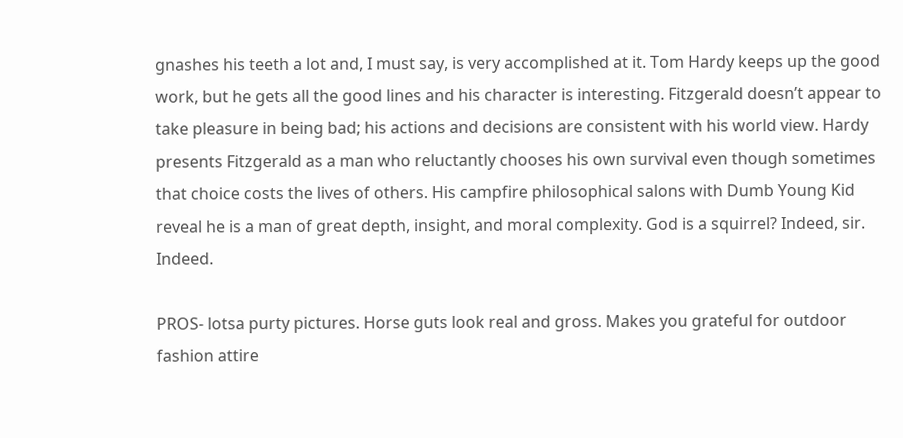gnashes his teeth a lot and, I must say, is very accomplished at it. Tom Hardy keeps up the good work, but he gets all the good lines and his character is interesting. Fitzgerald doesn’t appear to take pleasure in being bad; his actions and decisions are consistent with his world view. Hardy presents Fitzgerald as a man who reluctantly chooses his own survival even though sometimes that choice costs the lives of others. His campfire philosophical salons with Dumb Young Kid reveal he is a man of great depth, insight, and moral complexity. God is a squirrel? Indeed, sir. Indeed.

PROS- lotsa purty pictures. Horse guts look real and gross. Makes you grateful for outdoor fashion attire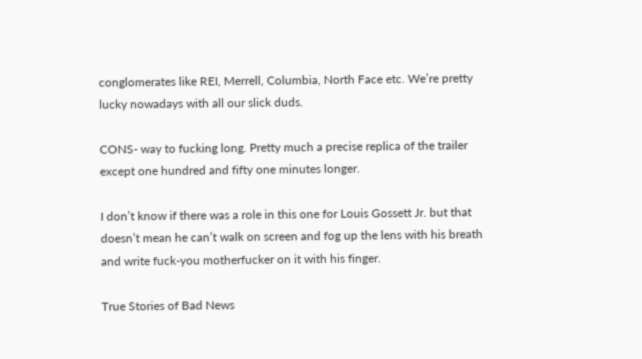conglomerates like REI, Merrell, Columbia, North Face etc. We’re pretty lucky nowadays with all our slick duds.

CONS- way to fucking long. Pretty much a precise replica of the trailer except one hundred and fifty one minutes longer.

I don’t know if there was a role in this one for Louis Gossett Jr. but that doesn’t mean he can’t walk on screen and fog up the lens with his breath and write fuck-you motherfucker on it with his finger.

True Stories of Bad News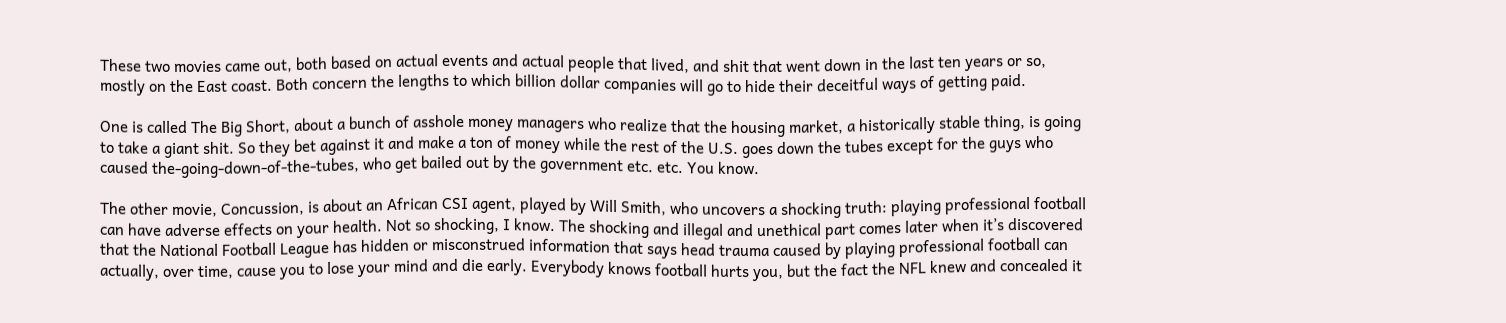These two movies came out, both based on actual events and actual people that lived, and shit that went down in the last ten years or so, mostly on the East coast. Both concern the lengths to which billion dollar companies will go to hide their deceitful ways of getting paid.

One is called The Big Short, about a bunch of asshole money managers who realize that the housing market, a historically stable thing, is going to take a giant shit. So they bet against it and make a ton of money while the rest of the U.S. goes down the tubes except for the guys who caused the-going-down-of-the-tubes, who get bailed out by the government etc. etc. You know.

The other movie, Concussion, is about an African CSI agent, played by Will Smith, who uncovers a shocking truth: playing professional football can have adverse effects on your health. Not so shocking, I know. The shocking and illegal and unethical part comes later when it’s discovered that the National Football League has hidden or misconstrued information that says head trauma caused by playing professional football can actually, over time, cause you to lose your mind and die early. Everybody knows football hurts you, but the fact the NFL knew and concealed it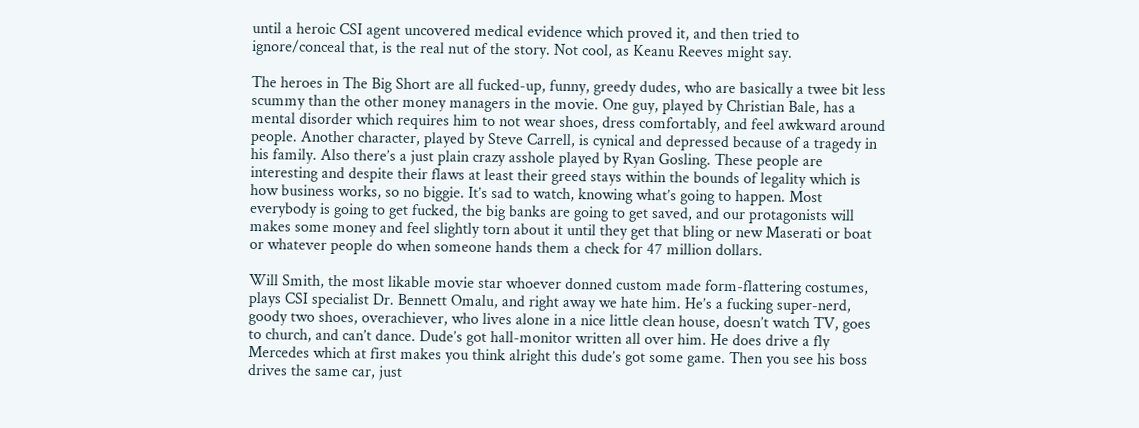until a heroic CSI agent uncovered medical evidence which proved it, and then tried to ignore/conceal that, is the real nut of the story. Not cool, as Keanu Reeves might say.

The heroes in The Big Short are all fucked-up, funny, greedy dudes, who are basically a twee bit less scummy than the other money managers in the movie. One guy, played by Christian Bale, has a mental disorder which requires him to not wear shoes, dress comfortably, and feel awkward around people. Another character, played by Steve Carrell, is cynical and depressed because of a tragedy in his family. Also there’s a just plain crazy asshole played by Ryan Gosling. These people are interesting and despite their flaws at least their greed stays within the bounds of legality which is how business works, so no biggie. It’s sad to watch, knowing what’s going to happen. Most everybody is going to get fucked, the big banks are going to get saved, and our protagonists will makes some money and feel slightly torn about it until they get that bling or new Maserati or boat or whatever people do when someone hands them a check for 47 million dollars.

Will Smith, the most likable movie star whoever donned custom made form-flattering costumes, plays CSI specialist Dr. Bennett Omalu, and right away we hate him. He’s a fucking super-nerd, goody two shoes, overachiever, who lives alone in a nice little clean house, doesn’t watch TV, goes to church, and can’t dance. Dude’s got hall-monitor written all over him. He does drive a fly Mercedes which at first makes you think alright this dude’s got some game. Then you see his boss drives the same car, just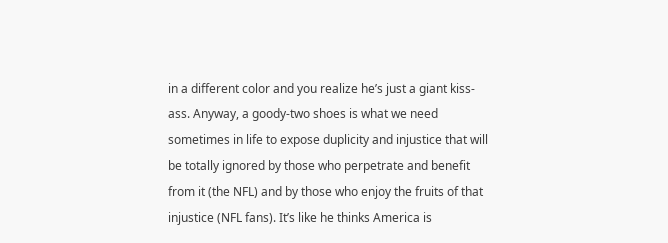in a different color and you realize he’s just a giant kiss-ass. Anyway, a goody-two shoes is what we need sometimes in life to expose duplicity and injustice that will be totally ignored by those who perpetrate and benefit from it (the NFL) and by those who enjoy the fruits of that injustice (NFL fans). It’s like he thinks America is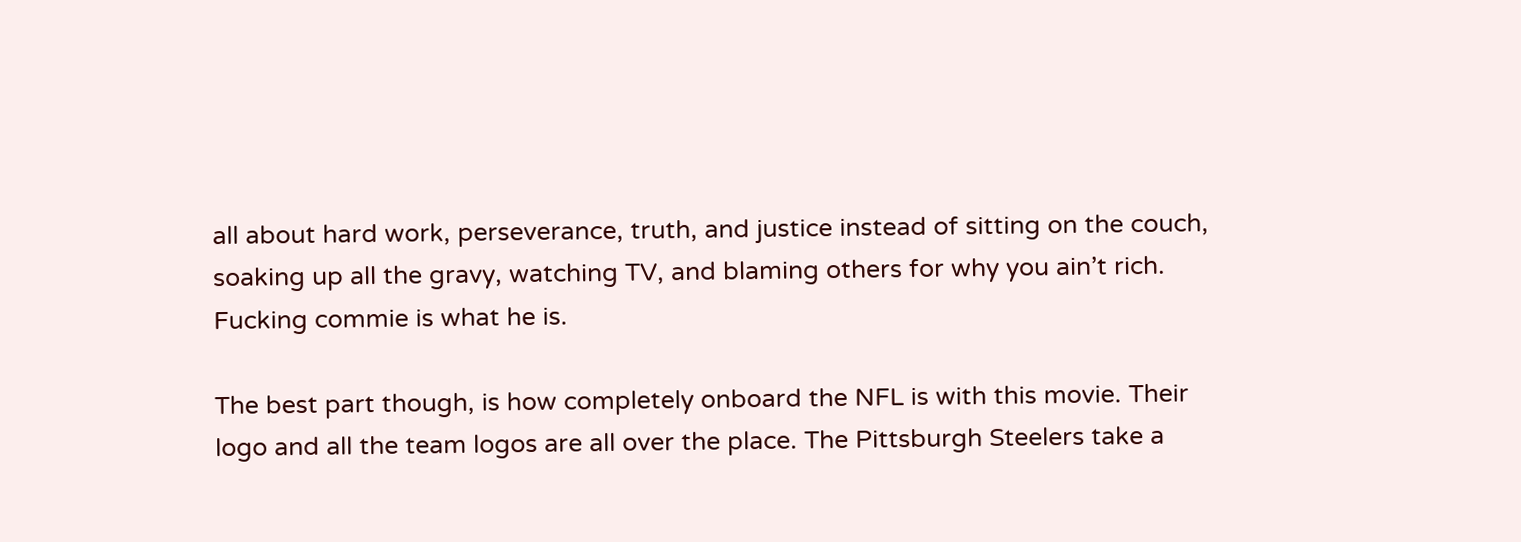all about hard work, perseverance, truth, and justice instead of sitting on the couch, soaking up all the gravy, watching TV, and blaming others for why you ain’t rich. Fucking commie is what he is.

The best part though, is how completely onboard the NFL is with this movie. Their logo and all the team logos are all over the place. The Pittsburgh Steelers take a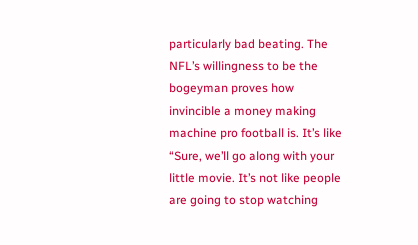particularly bad beating. The NFL’s willingness to be the bogeyman proves how invincible a money making machine pro football is. It’s like “Sure, we’ll go along with your little movie. It’s not like people are going to stop watching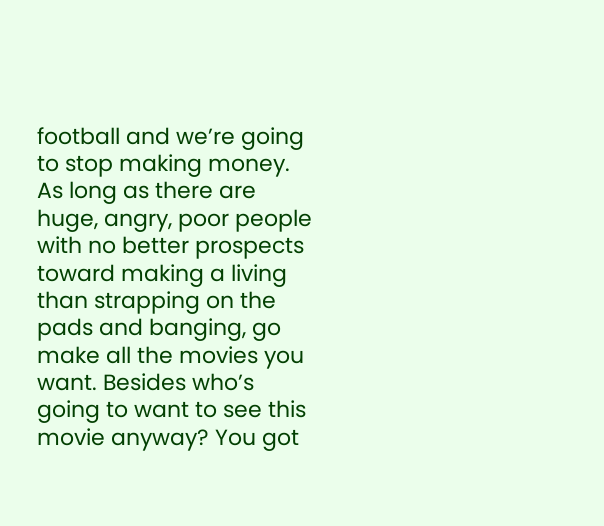football and we’re going to stop making money. As long as there are huge, angry, poor people with no better prospects toward making a living than strapping on the pads and banging, go make all the movies you want. Besides who’s going to want to see this movie anyway? You got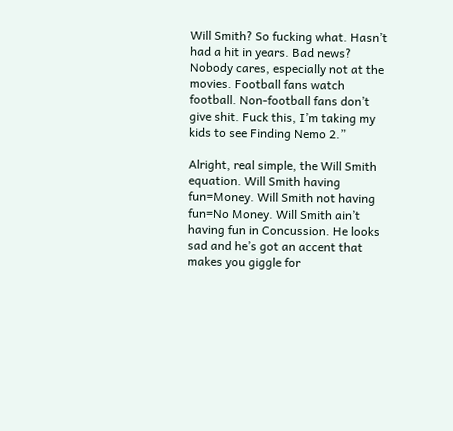Will Smith? So fucking what. Hasn’t had a hit in years. Bad news? Nobody cares, especially not at the movies. Football fans watch football. Non-football fans don’t give shit. Fuck this, I’m taking my kids to see Finding Nemo 2.”

Alright, real simple, the Will Smith equation. Will Smith having fun=Money. Will Smith not having fun=No Money. Will Smith ain’t having fun in Concussion. He looks sad and he’s got an accent that makes you giggle for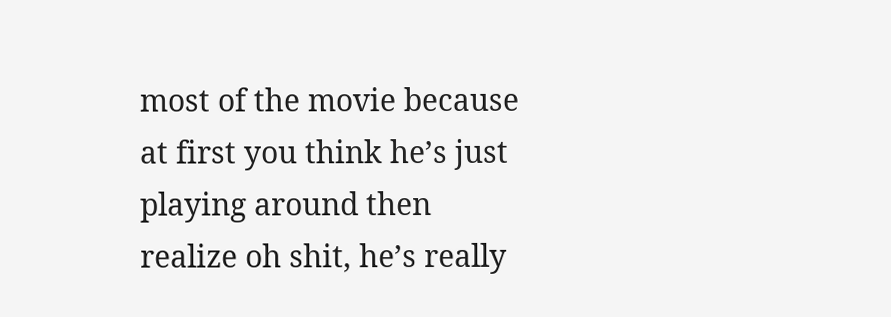most of the movie because at first you think he’s just playing around then realize oh shit, he’s really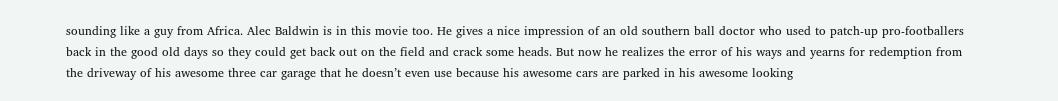sounding like a guy from Africa. Alec Baldwin is in this movie too. He gives a nice impression of an old southern ball doctor who used to patch-up pro-footballers back in the good old days so they could get back out on the field and crack some heads. But now he realizes the error of his ways and yearns for redemption from the driveway of his awesome three car garage that he doesn’t even use because his awesome cars are parked in his awesome looking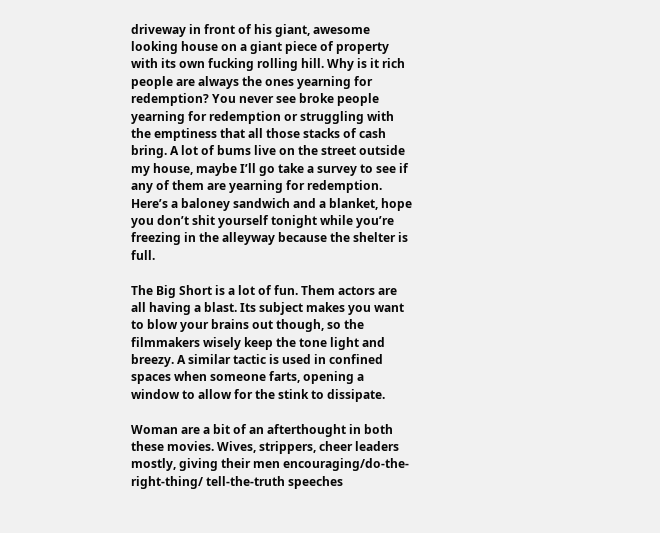driveway in front of his giant, awesome looking house on a giant piece of property with its own fucking rolling hill. Why is it rich people are always the ones yearning for redemption? You never see broke people yearning for redemption or struggling with the emptiness that all those stacks of cash bring. A lot of bums live on the street outside my house, maybe I’ll go take a survey to see if any of them are yearning for redemption. Here’s a baloney sandwich and a blanket, hope you don’t shit yourself tonight while you’re freezing in the alleyway because the shelter is full.

The Big Short is a lot of fun. Them actors are all having a blast. Its subject makes you want to blow your brains out though, so the filmmakers wisely keep the tone light and breezy. A similar tactic is used in confined spaces when someone farts, opening a window to allow for the stink to dissipate.

Woman are a bit of an afterthought in both these movies. Wives, strippers, cheer leaders mostly, giving their men encouraging/do-the-right-thing/ tell-the-truth speeches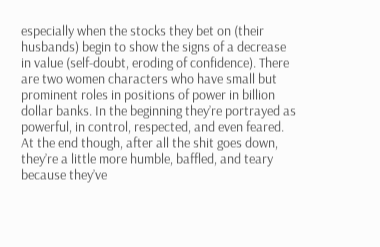especially when the stocks they bet on (their husbands) begin to show the signs of a decrease in value (self-doubt, eroding of confidence). There are two women characters who have small but prominent roles in positions of power in billion dollar banks. In the beginning they’re portrayed as powerful, in control, respected, and even feared. At the end though, after all the shit goes down, they’re a little more humble, baffled, and teary because they’ve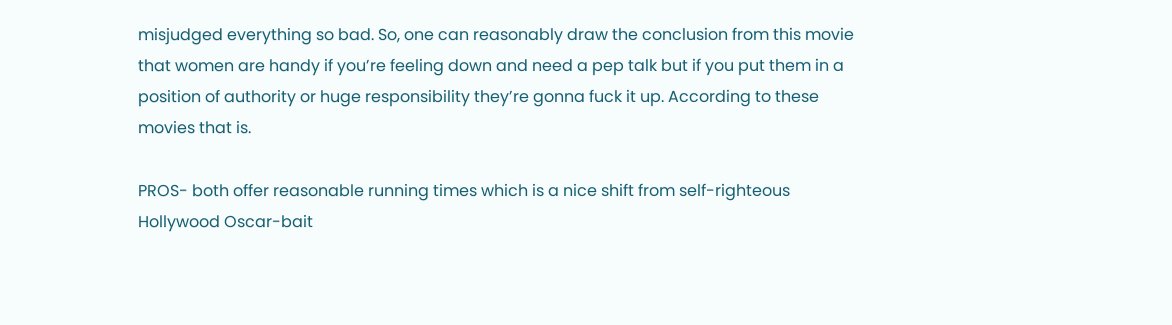misjudged everything so bad. So, one can reasonably draw the conclusion from this movie that women are handy if you’re feeling down and need a pep talk but if you put them in a position of authority or huge responsibility they’re gonna fuck it up. According to these movies that is.

PROS- both offer reasonable running times which is a nice shift from self-righteous Hollywood Oscar-bait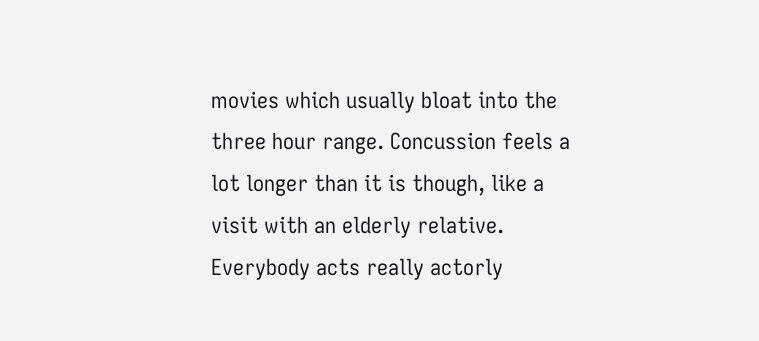movies which usually bloat into the three hour range. Concussion feels a lot longer than it is though, like a visit with an elderly relative. Everybody acts really actorly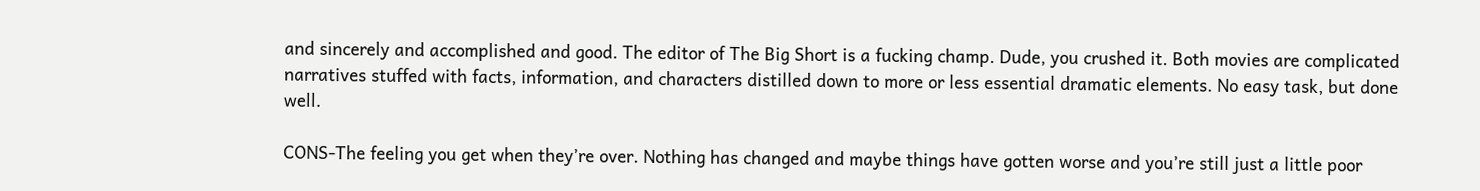and sincerely and accomplished and good. The editor of The Big Short is a fucking champ. Dude, you crushed it. Both movies are complicated narratives stuffed with facts, information, and characters distilled down to more or less essential dramatic elements. No easy task, but done well.

CONS-The feeling you get when they’re over. Nothing has changed and maybe things have gotten worse and you’re still just a little poor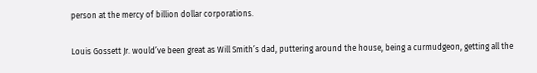person at the mercy of billion dollar corporations.

Louis Gossett Jr. would’ve been great as Will Smith’s dad, puttering around the house, being a curmudgeon, getting all the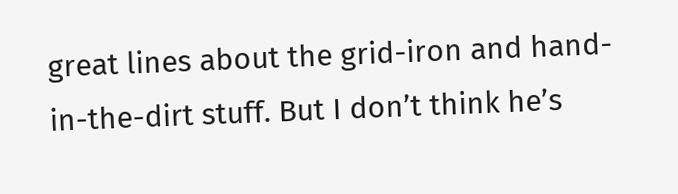great lines about the grid-iron and hand-in-the-dirt stuff. But I don’t think he’s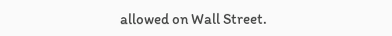allowed on Wall Street.